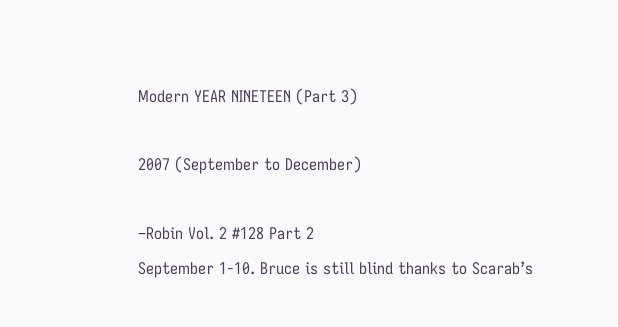Modern YEAR NINETEEN (Part 3)

2007 (September to December)

–Robin Vol. 2 #128 Part 2
September 1-10. Bruce is still blind thanks to Scarab’s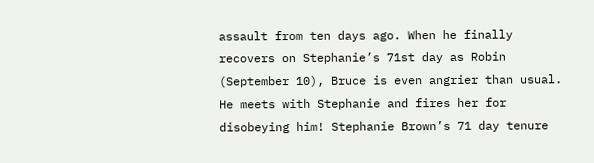assault from ten days ago. When he finally recovers on Stephanie’s 71st day as Robin (September 10), Bruce is even angrier than usual. He meets with Stephanie and fires her for disobeying him! Stephanie Brown’s 71 day tenure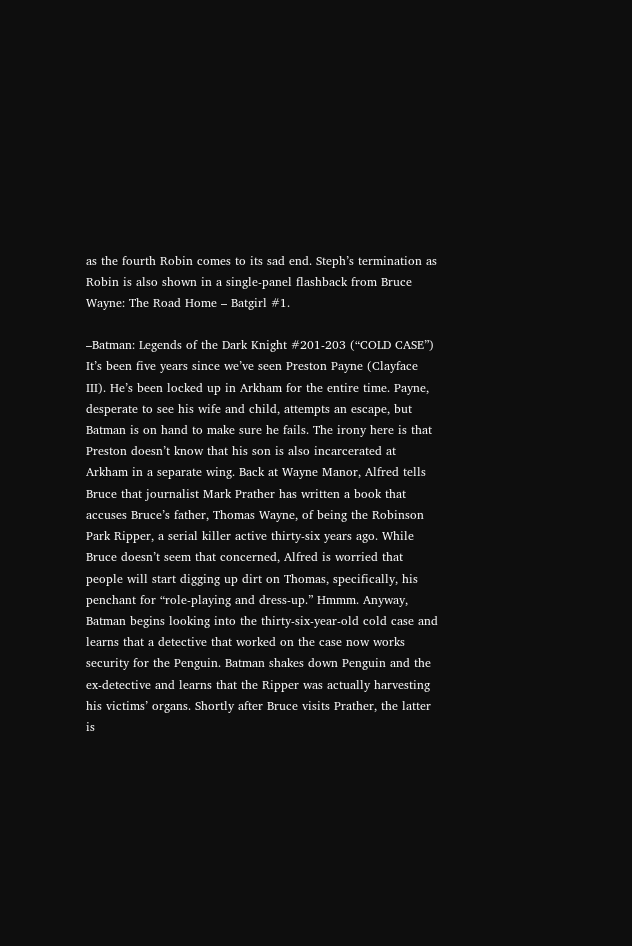as the fourth Robin comes to its sad end. Steph’s termination as Robin is also shown in a single-panel flashback from Bruce Wayne: The Road Home – Batgirl #1.

–Batman: Legends of the Dark Knight #201-203 (“COLD CASE”)
It’s been five years since we’ve seen Preston Payne (Clayface III). He’s been locked up in Arkham for the entire time. Payne, desperate to see his wife and child, attempts an escape, but Batman is on hand to make sure he fails. The irony here is that Preston doesn’t know that his son is also incarcerated at Arkham in a separate wing. Back at Wayne Manor, Alfred tells Bruce that journalist Mark Prather has written a book that accuses Bruce’s father, Thomas Wayne, of being the Robinson Park Ripper, a serial killer active thirty-six years ago. While Bruce doesn’t seem that concerned, Alfred is worried that people will start digging up dirt on Thomas, specifically, his penchant for “role-playing and dress-up.” Hmmm. Anyway, Batman begins looking into the thirty-six-year-old cold case and learns that a detective that worked on the case now works security for the Penguin. Batman shakes down Penguin and the ex-detective and learns that the Ripper was actually harvesting his victims’ organs. Shortly after Bruce visits Prather, the latter is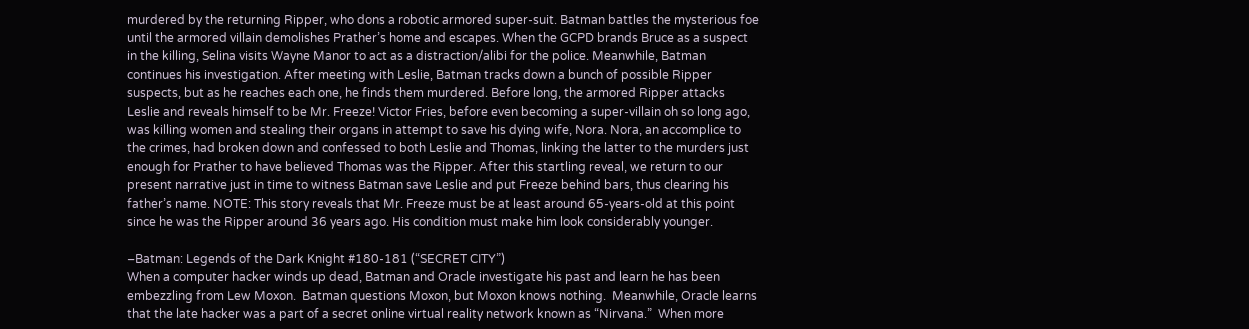murdered by the returning Ripper, who dons a robotic armored super-suit. Batman battles the mysterious foe until the armored villain demolishes Prather’s home and escapes. When the GCPD brands Bruce as a suspect in the killing, Selina visits Wayne Manor to act as a distraction/alibi for the police. Meanwhile, Batman continues his investigation. After meeting with Leslie, Batman tracks down a bunch of possible Ripper suspects, but as he reaches each one, he finds them murdered. Before long, the armored Ripper attacks Leslie and reveals himself to be Mr. Freeze! Victor Fries, before even becoming a super-villain oh so long ago, was killing women and stealing their organs in attempt to save his dying wife, Nora. Nora, an accomplice to the crimes, had broken down and confessed to both Leslie and Thomas, linking the latter to the murders just enough for Prather to have believed Thomas was the Ripper. After this startling reveal, we return to our present narrative just in time to witness Batman save Leslie and put Freeze behind bars, thus clearing his father’s name. NOTE: This story reveals that Mr. Freeze must be at least around 65-years-old at this point since he was the Ripper around 36 years ago. His condition must make him look considerably younger.

–Batman: Legends of the Dark Knight #180-181 (“SECRET CITY”)
When a computer hacker winds up dead, Batman and Oracle investigate his past and learn he has been embezzling from Lew Moxon.  Batman questions Moxon, but Moxon knows nothing.  Meanwhile, Oracle learns that the late hacker was a part of a secret online virtual reality network known as “Nirvana.”  When more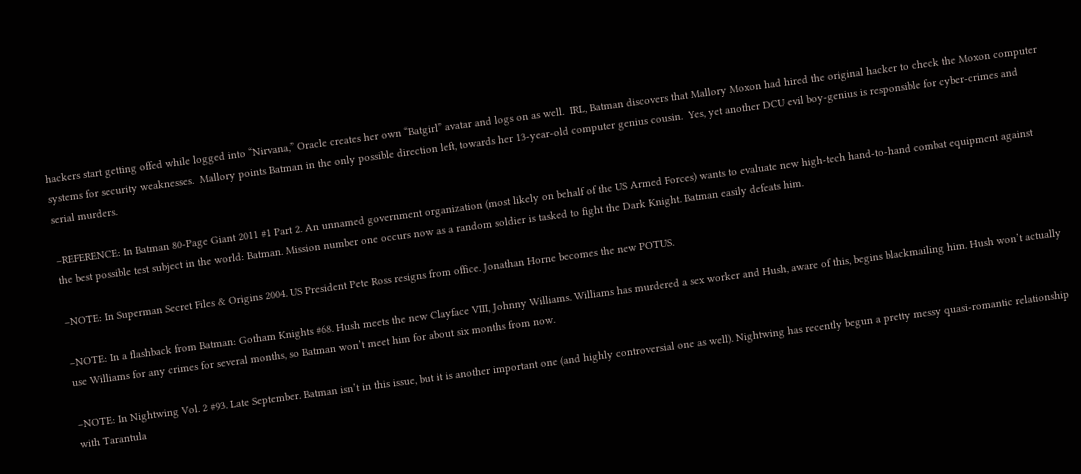hackers start getting offed while logged into “Nirvana,” Oracle creates her own “Batgirl” avatar and logs on as well.  IRL, Batman discovers that Mallory Moxon had hired the original hacker to check the Moxon computer systems for security weaknesses.  Mallory points Batman in the only possible direction left, towards her 13-year-old computer genius cousin.  Yes, yet another DCU evil boy-genius is responsible for cyber-crimes and serial murders.

–REFERENCE: In Batman 80-Page Giant 2011 #1 Part 2. An unnamed government organization (most likely on behalf of the US Armed Forces) wants to evaluate new high-tech hand-to-hand combat equipment against the best possible test subject in the world: Batman. Mission number one occurs now as a random soldier is tasked to fight the Dark Knight. Batman easily defeats him.

–NOTE: In Superman Secret Files & Origins 2004. US President Pete Ross resigns from office. Jonathan Horne becomes the new POTUS.

–NOTE: In a flashback from Batman: Gotham Knights #68. Hush meets the new Clayface VIII, Johnny Williams. Williams has murdered a sex worker and Hush, aware of this, begins blackmailing him. Hush won’t actually use Williams for any crimes for several months, so Batman won’t meet him for about six months from now.

–NOTE: In Nightwing Vol. 2 #93. Late September. Batman isn’t in this issue, but it is another important one (and highly controversial one as well). Nightwing has recently begun a pretty messy quasi-romantic relationship with Tarantula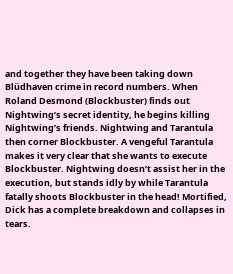and together they have been taking down Blüdhaven crime in record numbers. When Roland Desmond (Blockbuster) finds out Nightwing’s secret identity, he begins killing Nightwing’s friends. Nightwing and Tarantula then corner Blockbuster. A vengeful Tarantula makes it very clear that she wants to execute Blockbuster. Nightwing doesn’t assist her in the execution, but stands idly by while Tarantula fatally shoots Blockbuster in the head! Mortified, Dick has a complete breakdown and collapses in tears.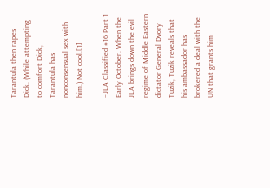Tarantula then rapes Dick. (While attempting to comfort Dick, Tarantula has nonconsensual sex with him.) Not cool.[1]

–JLA Classified #16 Part 1
Early October. When the JLA brings down the evil regime of Middle Eastern dictator General Dvory Tuzik, Tuzik reveals that his ambassador has brokered a deal with the UN that grants him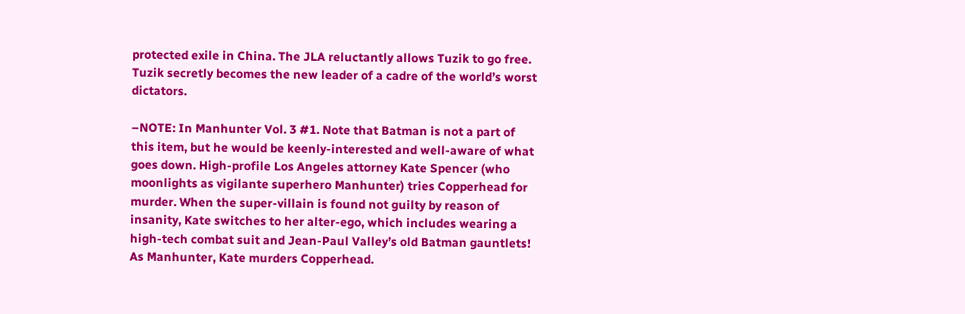protected exile in China. The JLA reluctantly allows Tuzik to go free. Tuzik secretly becomes the new leader of a cadre of the world’s worst dictators.

–NOTE: In Manhunter Vol. 3 #1. Note that Batman is not a part of this item, but he would be keenly-interested and well-aware of what goes down. High-profile Los Angeles attorney Kate Spencer (who moonlights as vigilante superhero Manhunter) tries Copperhead for murder. When the super-villain is found not guilty by reason of insanity, Kate switches to her alter-ego, which includes wearing a high-tech combat suit and Jean-Paul Valley’s old Batman gauntlets! As Manhunter, Kate murders Copperhead.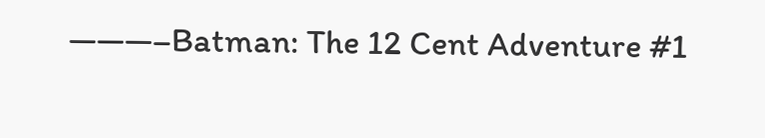———–Batman: The 12 Cent Adventure #1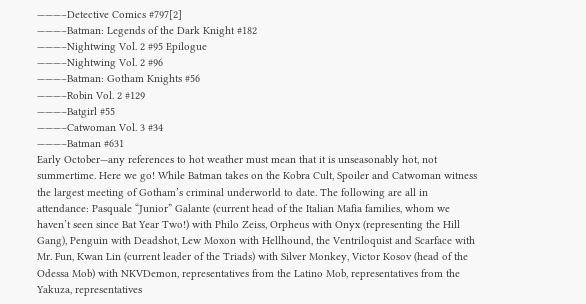———–Detective Comics #797[2]
———–Batman: Legends of the Dark Knight #182
———–Nightwing Vol. 2 #95 Epilogue
———–Nightwing Vol. 2 #96
———–Batman: Gotham Knights #56
———–Robin Vol. 2 #129
———–Batgirl #55
———–Catwoman Vol. 3 #34
———–Batman #631
Early October—any references to hot weather must mean that it is unseasonably hot, not summertime. Here we go! While Batman takes on the Kobra Cult, Spoiler and Catwoman witness the largest meeting of Gotham’s criminal underworld to date. The following are all in attendance: Pasquale “Junior” Galante (current head of the Italian Mafia families, whom we haven’t seen since Bat Year Two!) with Philo Zeiss, Orpheus with Onyx (representing the Hill Gang), Penguin with Deadshot, Lew Moxon with Hellhound, the Ventriloquist and Scarface with Mr. Fun, Kwan Lin (current leader of the Triads) with Silver Monkey, Victor Kosov (head of the Odessa Mob) with NKVDemon, representatives from the Latino Mob, representatives from the Yakuza, representatives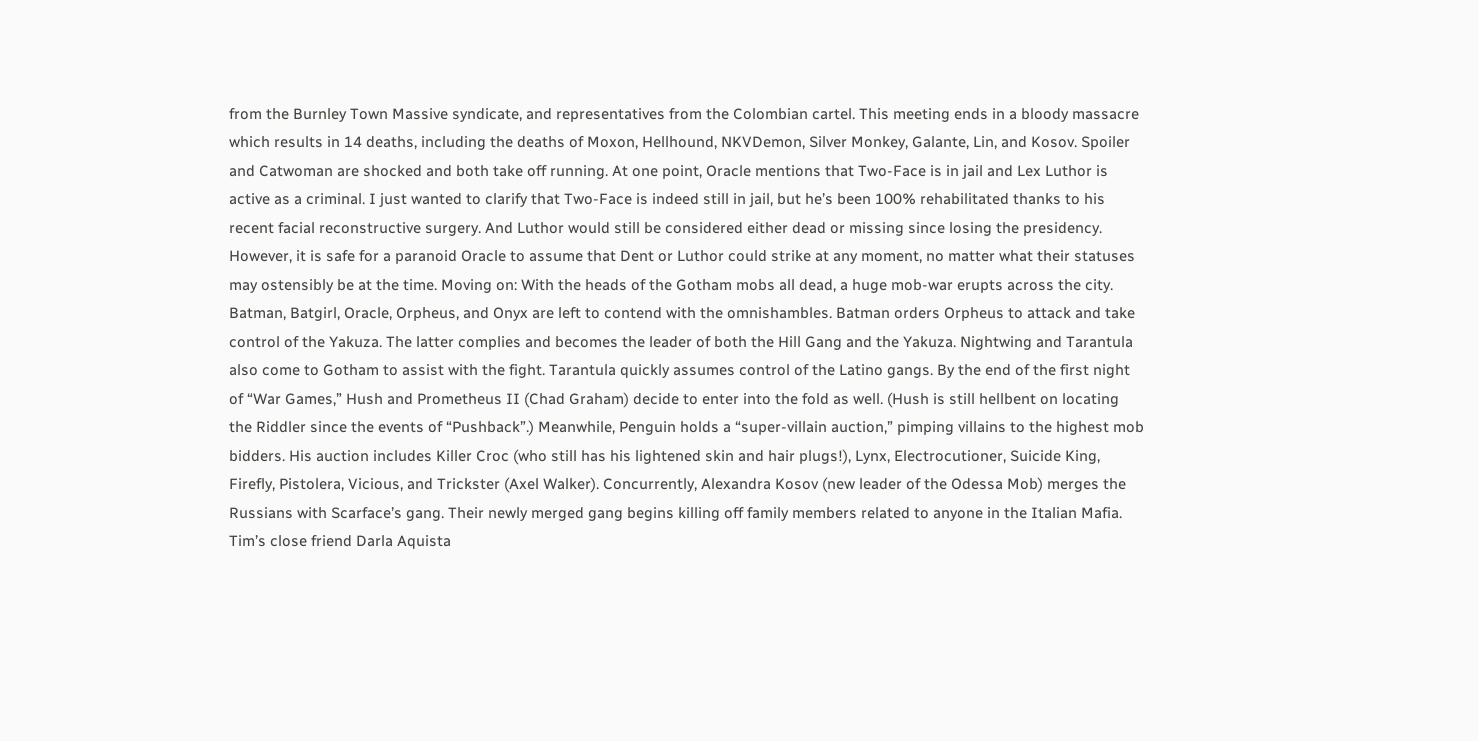from the Burnley Town Massive syndicate, and representatives from the Colombian cartel. This meeting ends in a bloody massacre which results in 14 deaths, including the deaths of Moxon, Hellhound, NKVDemon, Silver Monkey, Galante, Lin, and Kosov. Spoiler and Catwoman are shocked and both take off running. At one point, Oracle mentions that Two-Face is in jail and Lex Luthor is active as a criminal. I just wanted to clarify that Two-Face is indeed still in jail, but he’s been 100% rehabilitated thanks to his recent facial reconstructive surgery. And Luthor would still be considered either dead or missing since losing the presidency. However, it is safe for a paranoid Oracle to assume that Dent or Luthor could strike at any moment, no matter what their statuses may ostensibly be at the time. Moving on: With the heads of the Gotham mobs all dead, a huge mob-war erupts across the city.  Batman, Batgirl, Oracle, Orpheus, and Onyx are left to contend with the omnishambles. Batman orders Orpheus to attack and take control of the Yakuza. The latter complies and becomes the leader of both the Hill Gang and the Yakuza. Nightwing and Tarantula also come to Gotham to assist with the fight. Tarantula quickly assumes control of the Latino gangs. By the end of the first night of “War Games,” Hush and Prometheus II (Chad Graham) decide to enter into the fold as well. (Hush is still hellbent on locating the Riddler since the events of “Pushback”.) Meanwhile, Penguin holds a “super-villain auction,” pimping villains to the highest mob bidders. His auction includes Killer Croc (who still has his lightened skin and hair plugs!), Lynx, Electrocutioner, Suicide King, Firefly, Pistolera, Vicious, and Trickster (Axel Walker). Concurrently, Alexandra Kosov (new leader of the Odessa Mob) merges the Russians with Scarface’s gang. Their newly merged gang begins killing off family members related to anyone in the Italian Mafia. Tim’s close friend Darla Aquista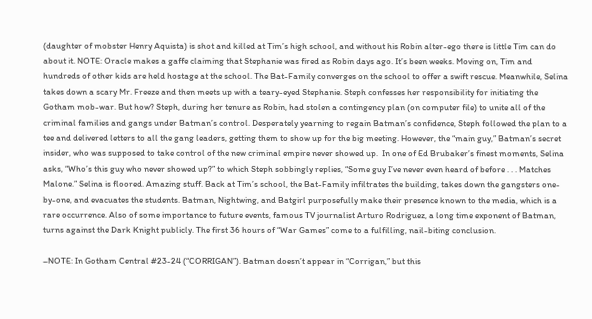(daughter of mobster Henry Aquista) is shot and killed at Tim’s high school, and without his Robin alter-ego there is little Tim can do about it. NOTE: Oracle makes a gaffe claiming that Stephanie was fired as Robin days ago. It’s been weeks. Moving on, Tim and hundreds of other kids are held hostage at the school. The Bat-Family converges on the school to offer a swift rescue. Meanwhile, Selina takes down a scary Mr. Freeze and then meets up with a teary-eyed Stephanie. Steph confesses her responsibility for initiating the Gotham mob-war. But how? Steph, during her tenure as Robin, had stolen a contingency plan (on computer file) to unite all of the criminal families and gangs under Batman’s control. Desperately yearning to regain Batman’s confidence, Steph followed the plan to a tee and delivered letters to all the gang leaders, getting them to show up for the big meeting. However, the “main guy,” Batman’s secret insider, who was supposed to take control of the new criminal empire never showed up.  In one of Ed Brubaker’s finest moments, Selina asks, “Who’s this guy who never showed up?” to which Steph sobbingly replies, “Some guy I’ve never even heard of before . . . Matches Malone.” Selina is floored. Amazing stuff. Back at Tim’s school, the Bat-Family infiltrates the building, takes down the gangsters one-by-one, and evacuates the students. Batman, Nightwing, and Batgirl purposefully make their presence known to the media, which is a rare occurrence. Also of some importance to future events, famous TV journalist Arturo Rodriguez, a long time exponent of Batman, turns against the Dark Knight publicly. The first 36 hours of “War Games” come to a fulfilling, nail-biting conclusion.

–NOTE: In Gotham Central #23-24 (“CORRIGAN”). Batman doesn’t appear in “Corrigan,” but this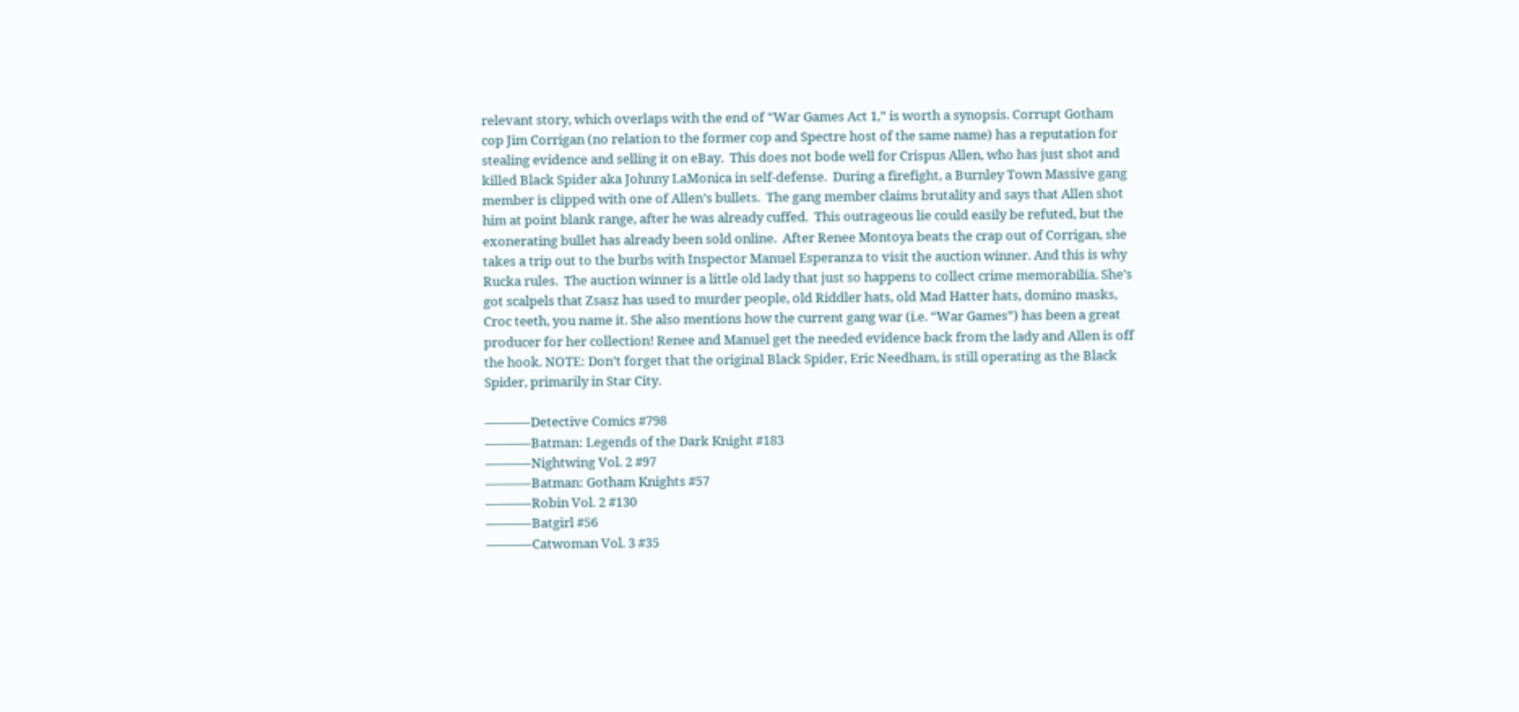relevant story, which overlaps with the end of “War Games Act 1,” is worth a synopsis. Corrupt Gotham cop Jim Corrigan (no relation to the former cop and Spectre host of the same name) has a reputation for stealing evidence and selling it on eBay.  This does not bode well for Crispus Allen, who has just shot and killed Black Spider aka Johnny LaMonica in self-defense.  During a firefight, a Burnley Town Massive gang member is clipped with one of Allen’s bullets.  The gang member claims brutality and says that Allen shot him at point blank range, after he was already cuffed.  This outrageous lie could easily be refuted, but the exonerating bullet has already been sold online.  After Renee Montoya beats the crap out of Corrigan, she takes a trip out to the burbs with Inspector Manuel Esperanza to visit the auction winner. And this is why Rucka rules.  The auction winner is a little old lady that just so happens to collect crime memorabilia. She’s got scalpels that Zsasz has used to murder people, old Riddler hats, old Mad Hatter hats, domino masks, Croc teeth, you name it. She also mentions how the current gang war (i.e. “War Games”) has been a great producer for her collection! Renee and Manuel get the needed evidence back from the lady and Allen is off the hook. NOTE: Don’t forget that the original Black Spider, Eric Needham, is still operating as the Black Spider, primarily in Star City.

———–Detective Comics #798
———–Batman: Legends of the Dark Knight #183
———–Nightwing Vol. 2 #97
———–Batman: Gotham Knights #57
———–Robin Vol. 2 #130
———–Batgirl #56
———–Catwoman Vol. 3 #35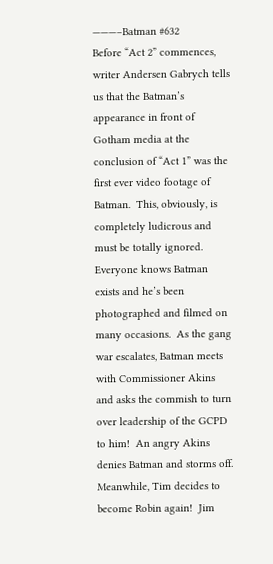———–Batman #632
Before “Act 2” commences, writer Andersen Gabrych tells us that the Batman’s appearance in front of Gotham media at the conclusion of “Act 1” was the first ever video footage of Batman.  This, obviously, is completely ludicrous and must be totally ignored.  Everyone knows Batman exists and he’s been photographed and filmed on many occasions.  As the gang war escalates, Batman meets with Commissioner Akins and asks the commish to turn over leadership of the GCPD to him!  An angry Akins denies Batman and storms off.  Meanwhile, Tim decides to become Robin again!  Jim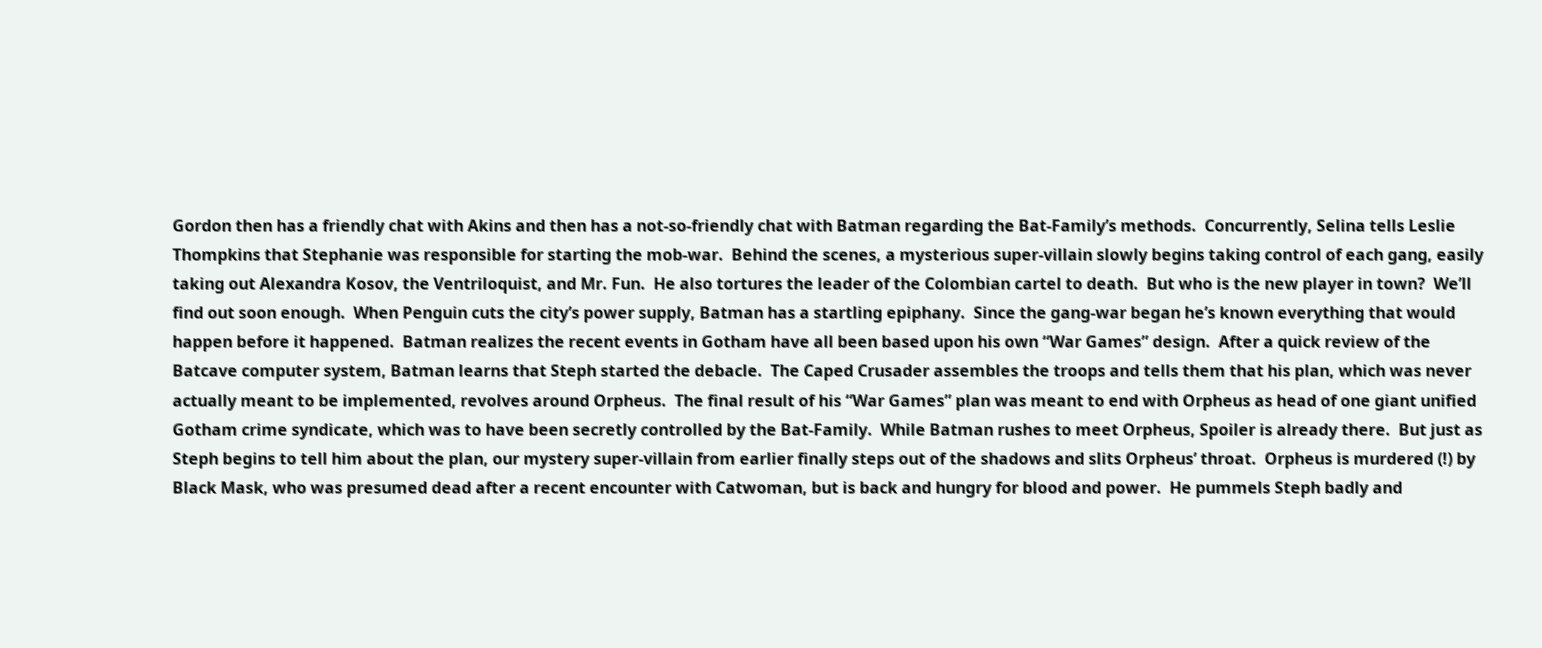Gordon then has a friendly chat with Akins and then has a not-so-friendly chat with Batman regarding the Bat-Family’s methods.  Concurrently, Selina tells Leslie Thompkins that Stephanie was responsible for starting the mob-war.  Behind the scenes, a mysterious super-villain slowly begins taking control of each gang, easily taking out Alexandra Kosov, the Ventriloquist, and Mr. Fun.  He also tortures the leader of the Colombian cartel to death.  But who is the new player in town?  We’ll find out soon enough.  When Penguin cuts the city’s power supply, Batman has a startling epiphany.  Since the gang-war began he’s known everything that would happen before it happened.  Batman realizes the recent events in Gotham have all been based upon his own “War Games” design.  After a quick review of the Batcave computer system, Batman learns that Steph started the debacle.  The Caped Crusader assembles the troops and tells them that his plan, which was never actually meant to be implemented, revolves around Orpheus.  The final result of his “War Games” plan was meant to end with Orpheus as head of one giant unified Gotham crime syndicate, which was to have been secretly controlled by the Bat-Family.  While Batman rushes to meet Orpheus, Spoiler is already there.  But just as Steph begins to tell him about the plan, our mystery super-villain from earlier finally steps out of the shadows and slits Orpheus’ throat.  Orpheus is murdered (!) by Black Mask, who was presumed dead after a recent encounter with Catwoman, but is back and hungry for blood and power.  He pummels Steph badly and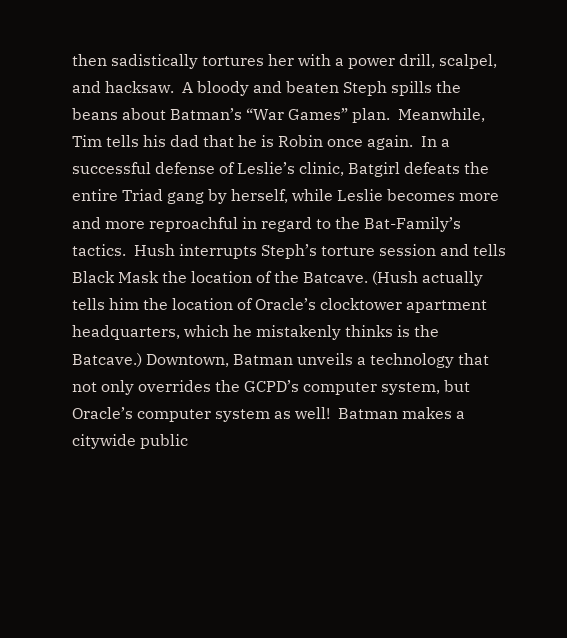then sadistically tortures her with a power drill, scalpel, and hacksaw.  A bloody and beaten Steph spills the beans about Batman’s “War Games” plan.  Meanwhile, Tim tells his dad that he is Robin once again.  In a successful defense of Leslie’s clinic, Batgirl defeats the entire Triad gang by herself, while Leslie becomes more and more reproachful in regard to the Bat-Family’s tactics.  Hush interrupts Steph’s torture session and tells Black Mask the location of the Batcave. (Hush actually tells him the location of Oracle’s clocktower apartment headquarters, which he mistakenly thinks is the Batcave.) Downtown, Batman unveils a technology that not only overrides the GCPD’s computer system, but Oracle’s computer system as well!  Batman makes a citywide public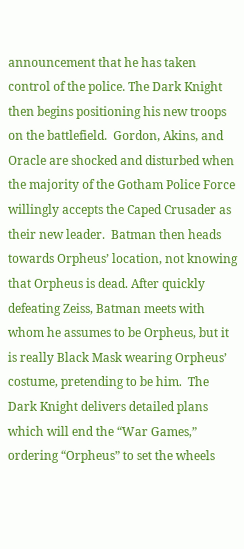announcement that he has taken control of the police. The Dark Knight then begins positioning his new troops on the battlefield.  Gordon, Akins, and Oracle are shocked and disturbed when the majority of the Gotham Police Force willingly accepts the Caped Crusader as their new leader.  Batman then heads towards Orpheus’ location, not knowing that Orpheus is dead. After quickly defeating Zeiss, Batman meets with whom he assumes to be Orpheus, but it is really Black Mask wearing Orpheus’ costume, pretending to be him.  The Dark Knight delivers detailed plans which will end the “War Games,” ordering “Orpheus” to set the wheels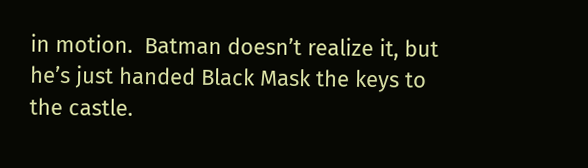in motion.  Batman doesn’t realize it, but he’s just handed Black Mask the keys to the castle.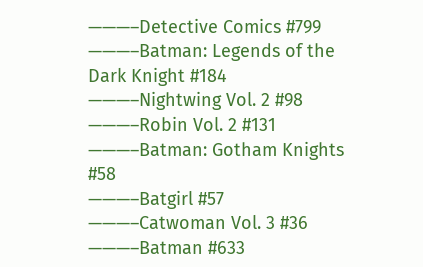———–Detective Comics #799
———–Batman: Legends of the Dark Knight #184
———–Nightwing Vol. 2 #98
———–Robin Vol. 2 #131
———–Batman: Gotham Knights #58
———–Batgirl #57
———–Catwoman Vol. 3 #36
———–Batman #633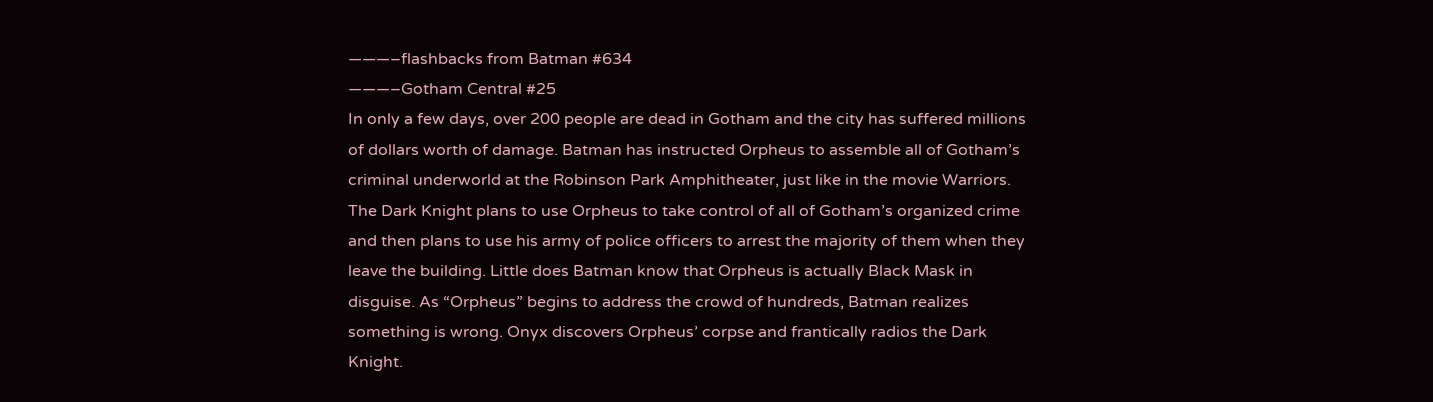———–flashbacks from Batman #634
———–Gotham Central #25
In only a few days, over 200 people are dead in Gotham and the city has suffered millions of dollars worth of damage. Batman has instructed Orpheus to assemble all of Gotham’s criminal underworld at the Robinson Park Amphitheater, just like in the movie Warriors. The Dark Knight plans to use Orpheus to take control of all of Gotham’s organized crime and then plans to use his army of police officers to arrest the majority of them when they leave the building. Little does Batman know that Orpheus is actually Black Mask in disguise. As “Orpheus” begins to address the crowd of hundreds, Batman realizes something is wrong. Onyx discovers Orpheus’ corpse and frantically radios the Dark Knight.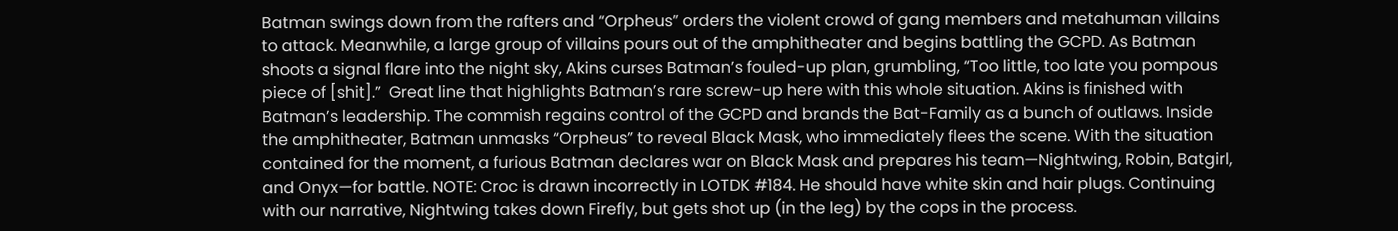Batman swings down from the rafters and “Orpheus” orders the violent crowd of gang members and metahuman villains to attack. Meanwhile, a large group of villains pours out of the amphitheater and begins battling the GCPD. As Batman shoots a signal flare into the night sky, Akins curses Batman’s fouled-up plan, grumbling, “Too little, too late you pompous piece of [shit].”  Great line that highlights Batman’s rare screw-up here with this whole situation. Akins is finished with Batman’s leadership. The commish regains control of the GCPD and brands the Bat-Family as a bunch of outlaws. Inside the amphitheater, Batman unmasks “Orpheus” to reveal Black Mask, who immediately flees the scene. With the situation contained for the moment, a furious Batman declares war on Black Mask and prepares his team—Nightwing, Robin, Batgirl, and Onyx—for battle. NOTE: Croc is drawn incorrectly in LOTDK #184. He should have white skin and hair plugs. Continuing with our narrative, Nightwing takes down Firefly, but gets shot up (in the leg) by the cops in the process.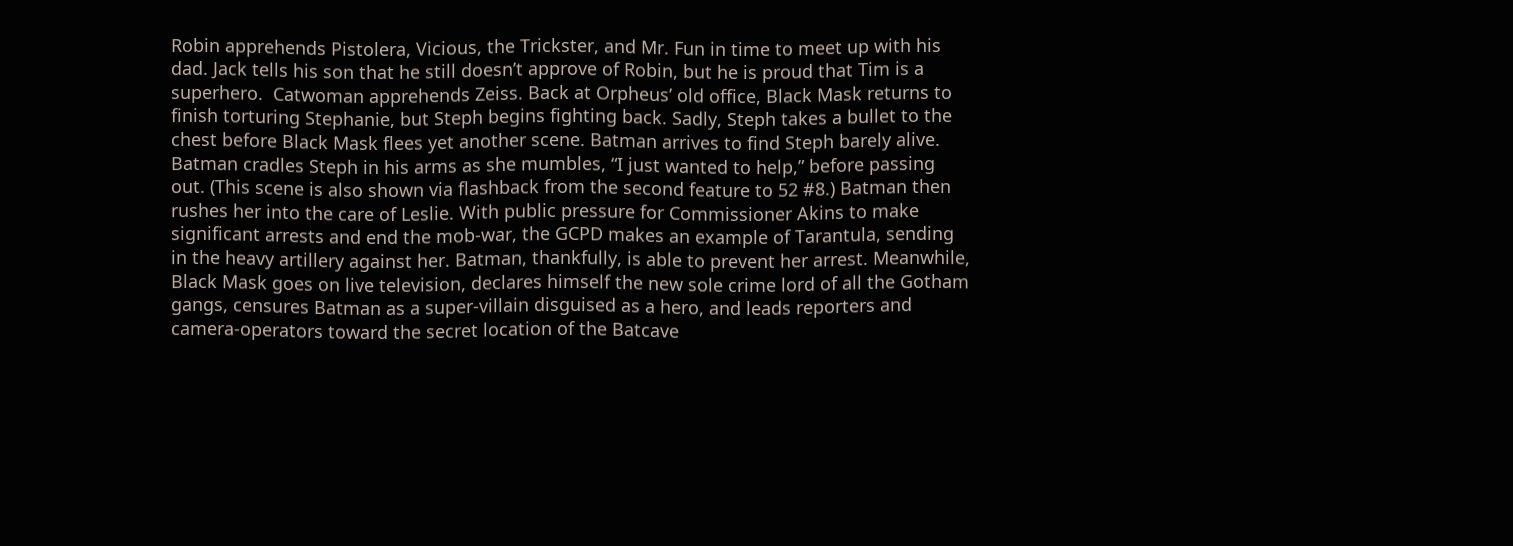Robin apprehends Pistolera, Vicious, the Trickster, and Mr. Fun in time to meet up with his dad. Jack tells his son that he still doesn’t approve of Robin, but he is proud that Tim is a superhero.  Catwoman apprehends Zeiss. Back at Orpheus’ old office, Black Mask returns to finish torturing Stephanie, but Steph begins fighting back. Sadly, Steph takes a bullet to the chest before Black Mask flees yet another scene. Batman arrives to find Steph barely alive. Batman cradles Steph in his arms as she mumbles, “I just wanted to help,” before passing out. (This scene is also shown via flashback from the second feature to 52 #8.) Batman then rushes her into the care of Leslie. With public pressure for Commissioner Akins to make significant arrests and end the mob-war, the GCPD makes an example of Tarantula, sending in the heavy artillery against her. Batman, thankfully, is able to prevent her arrest. Meanwhile, Black Mask goes on live television, declares himself the new sole crime lord of all the Gotham gangs, censures Batman as a super-villain disguised as a hero, and leads reporters and camera-operators toward the secret location of the Batcave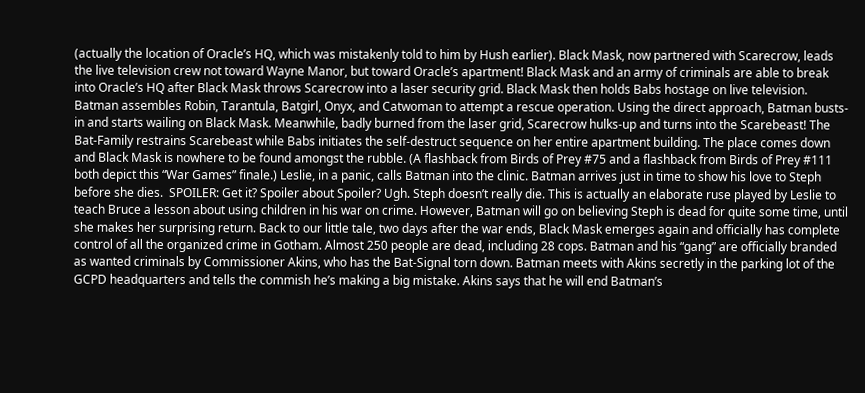(actually the location of Oracle’s HQ, which was mistakenly told to him by Hush earlier). Black Mask, now partnered with Scarecrow, leads the live television crew not toward Wayne Manor, but toward Oracle’s apartment! Black Mask and an army of criminals are able to break into Oracle’s HQ after Black Mask throws Scarecrow into a laser security grid. Black Mask then holds Babs hostage on live television. Batman assembles Robin, Tarantula, Batgirl, Onyx, and Catwoman to attempt a rescue operation. Using the direct approach, Batman busts-in and starts wailing on Black Mask. Meanwhile, badly burned from the laser grid, Scarecrow hulks-up and turns into the Scarebeast! The Bat-Family restrains Scarebeast while Babs initiates the self-destruct sequence on her entire apartment building. The place comes down and Black Mask is nowhere to be found amongst the rubble. (A flashback from Birds of Prey #75 and a flashback from Birds of Prey #111 both depict this “War Games” finale.) Leslie, in a panic, calls Batman into the clinic. Batman arrives just in time to show his love to Steph before she dies.  SPOILER: Get it? Spoiler about Spoiler? Ugh. Steph doesn’t really die. This is actually an elaborate ruse played by Leslie to teach Bruce a lesson about using children in his war on crime. However, Batman will go on believing Steph is dead for quite some time, until she makes her surprising return. Back to our little tale, two days after the war ends, Black Mask emerges again and officially has complete control of all the organized crime in Gotham. Almost 250 people are dead, including 28 cops. Batman and his “gang” are officially branded as wanted criminals by Commissioner Akins, who has the Bat-Signal torn down. Batman meets with Akins secretly in the parking lot of the GCPD headquarters and tells the commish he’s making a big mistake. Akins says that he will end Batman’s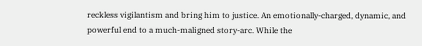reckless vigilantism and bring him to justice. An emotionally-charged, dynamic, and powerful end to a much-maligned story-arc. While the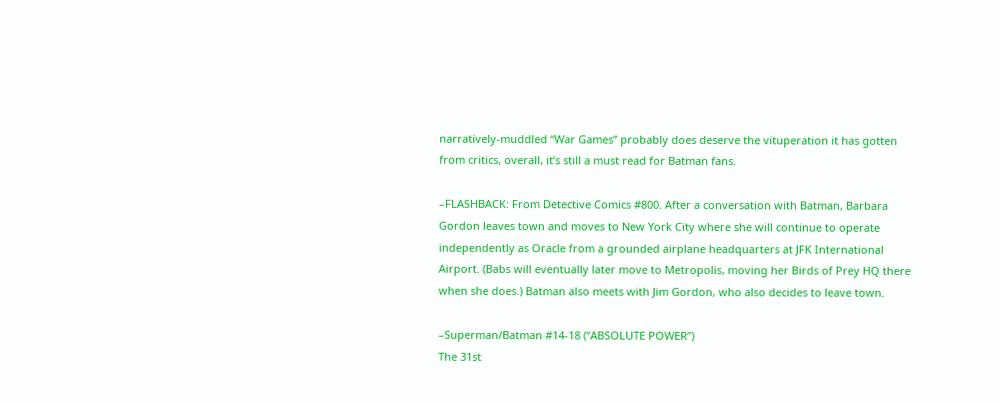narratively-muddled “War Games” probably does deserve the vituperation it has gotten from critics, overall, it’s still a must read for Batman fans.

–FLASHBACK: From Detective Comics #800. After a conversation with Batman, Barbara Gordon leaves town and moves to New York City where she will continue to operate independently as Oracle from a grounded airplane headquarters at JFK International Airport. (Babs will eventually later move to Metropolis, moving her Birds of Prey HQ there when she does.) Batman also meets with Jim Gordon, who also decides to leave town.

–Superman/Batman #14-18 (“ABSOLUTE POWER”)
The 31st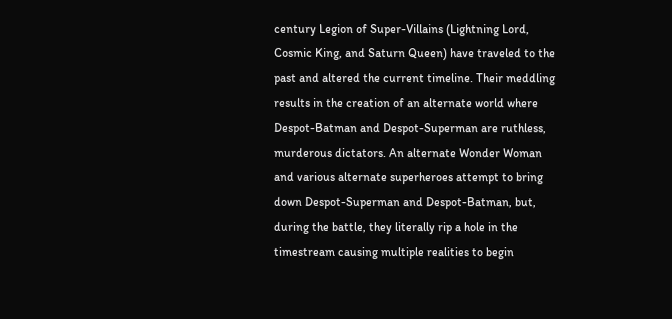century Legion of Super-Villains (Lightning Lord, Cosmic King, and Saturn Queen) have traveled to the past and altered the current timeline. Their meddling results in the creation of an alternate world where Despot-Batman and Despot-Superman are ruthless, murderous dictators. An alternate Wonder Woman and various alternate superheroes attempt to bring down Despot-Superman and Despot-Batman, but, during the battle, they literally rip a hole in the timestream causing multiple realities to begin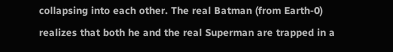collapsing into each other. The real Batman (from Earth-0) realizes that both he and the real Superman are trapped in a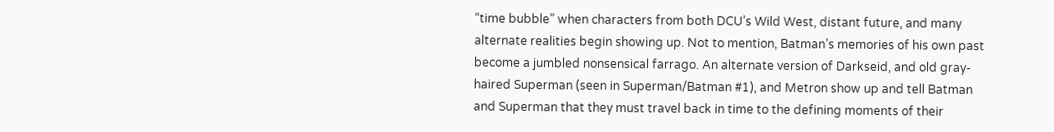“time bubble” when characters from both DCU’s Wild West, distant future, and many alternate realities begin showing up. Not to mention, Batman’s memories of his own past become a jumbled nonsensical farrago. An alternate version of Darkseid, and old gray-haired Superman (seen in Superman/Batman #1), and Metron show up and tell Batman and Superman that they must travel back in time to the defining moments of their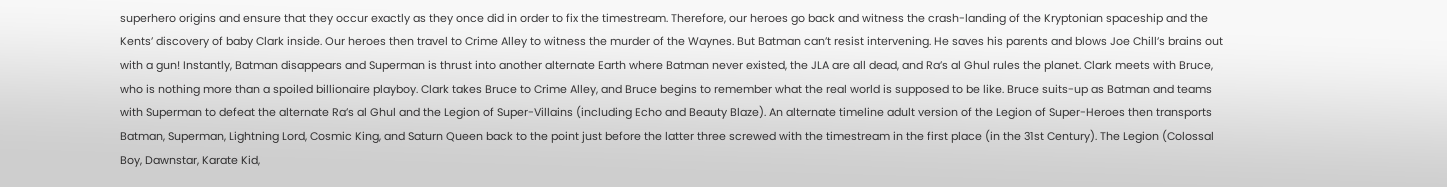superhero origins and ensure that they occur exactly as they once did in order to fix the timestream. Therefore, our heroes go back and witness the crash-landing of the Kryptonian spaceship and the Kents’ discovery of baby Clark inside. Our heroes then travel to Crime Alley to witness the murder of the Waynes. But Batman can’t resist intervening. He saves his parents and blows Joe Chill’s brains out with a gun! Instantly, Batman disappears and Superman is thrust into another alternate Earth where Batman never existed, the JLA are all dead, and Ra’s al Ghul rules the planet. Clark meets with Bruce, who is nothing more than a spoiled billionaire playboy. Clark takes Bruce to Crime Alley, and Bruce begins to remember what the real world is supposed to be like. Bruce suits-up as Batman and teams with Superman to defeat the alternate Ra’s al Ghul and the Legion of Super-Villains (including Echo and Beauty Blaze). An alternate timeline adult version of the Legion of Super-Heroes then transports Batman, Superman, Lightning Lord, Cosmic King, and Saturn Queen back to the point just before the latter three screwed with the timestream in the first place (in the 31st Century). The Legion (Colossal Boy, Dawnstar, Karate Kid,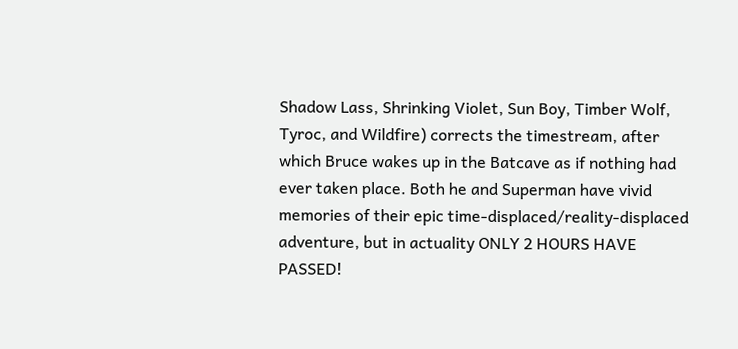Shadow Lass, Shrinking Violet, Sun Boy, Timber Wolf, Tyroc, and Wildfire) corrects the timestream, after which Bruce wakes up in the Batcave as if nothing had ever taken place. Both he and Superman have vivid memories of their epic time-displaced/reality-displaced adventure, but in actuality ONLY 2 HOURS HAVE PASSED!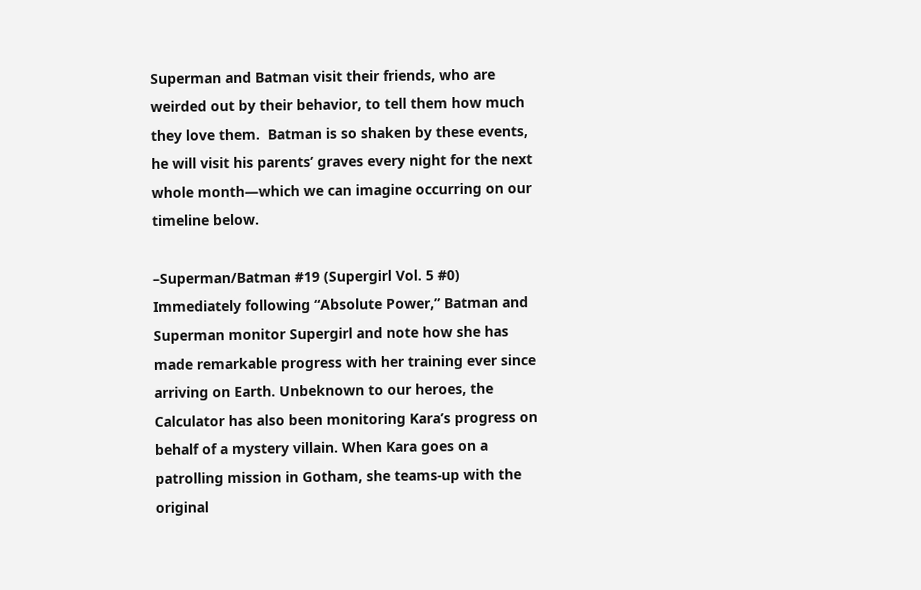Superman and Batman visit their friends, who are weirded out by their behavior, to tell them how much they love them.  Batman is so shaken by these events, he will visit his parents’ graves every night for the next whole month—which we can imagine occurring on our timeline below.

–Superman/Batman #19 (Supergirl Vol. 5 #0)
Immediately following “Absolute Power,” Batman and Superman monitor Supergirl and note how she has made remarkable progress with her training ever since arriving on Earth. Unbeknown to our heroes, the Calculator has also been monitoring Kara’s progress on behalf of a mystery villain. When Kara goes on a patrolling mission in Gotham, she teams-up with the original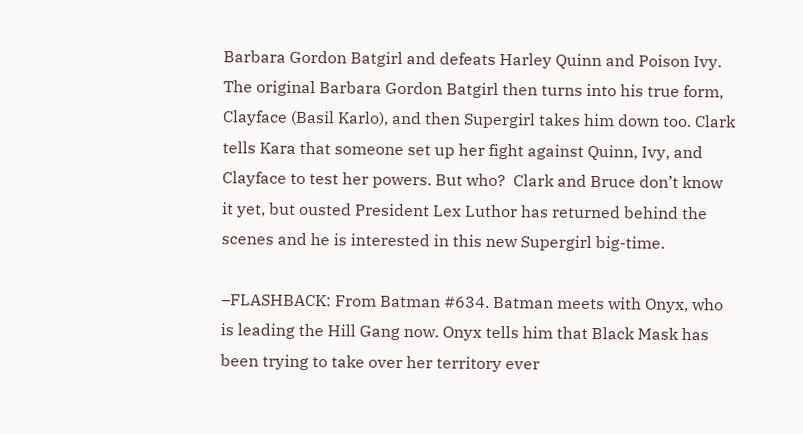Barbara Gordon Batgirl and defeats Harley Quinn and Poison Ivy. The original Barbara Gordon Batgirl then turns into his true form, Clayface (Basil Karlo), and then Supergirl takes him down too. Clark tells Kara that someone set up her fight against Quinn, Ivy, and Clayface to test her powers. But who?  Clark and Bruce don’t know it yet, but ousted President Lex Luthor has returned behind the scenes and he is interested in this new Supergirl big-time.

–FLASHBACK: From Batman #634. Batman meets with Onyx, who is leading the Hill Gang now. Onyx tells him that Black Mask has been trying to take over her territory ever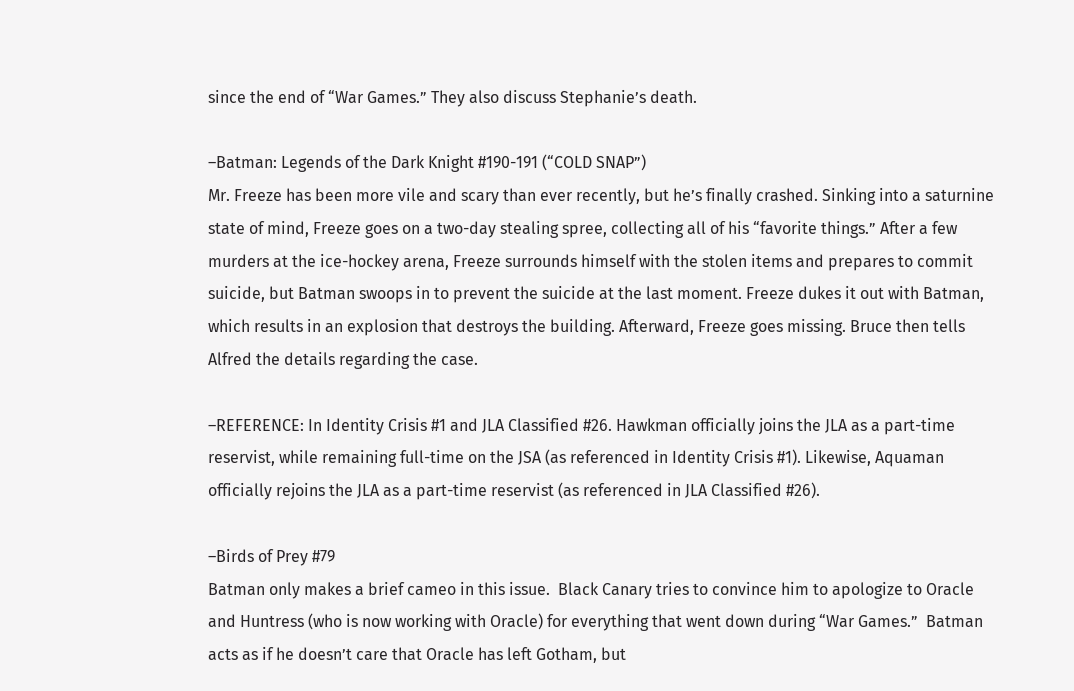since the end of “War Games.” They also discuss Stephanie’s death.

–Batman: Legends of the Dark Knight #190-191 (“COLD SNAP”)
Mr. Freeze has been more vile and scary than ever recently, but he’s finally crashed. Sinking into a saturnine state of mind, Freeze goes on a two-day stealing spree, collecting all of his “favorite things.” After a few murders at the ice-hockey arena, Freeze surrounds himself with the stolen items and prepares to commit suicide, but Batman swoops in to prevent the suicide at the last moment. Freeze dukes it out with Batman, which results in an explosion that destroys the building. Afterward, Freeze goes missing. Bruce then tells Alfred the details regarding the case.

–REFERENCE: In Identity Crisis #1 and JLA Classified #26. Hawkman officially joins the JLA as a part-time reservist, while remaining full-time on the JSA (as referenced in Identity Crisis #1). Likewise, Aquaman officially rejoins the JLA as a part-time reservist (as referenced in JLA Classified #26).

–Birds of Prey #79
Batman only makes a brief cameo in this issue.  Black Canary tries to convince him to apologize to Oracle and Huntress (who is now working with Oracle) for everything that went down during “War Games.”  Batman acts as if he doesn’t care that Oracle has left Gotham, but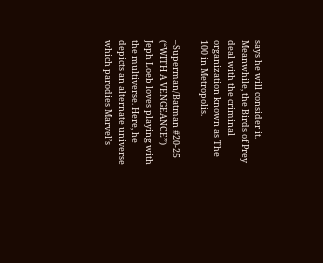says he will consider it.  Meanwhile, the Birds of Prey deal with the criminal organization known as The 100 in Metropolis.

–Superman/Batman #20-25 (“WITH A VENGEANCE”)
Jeph Loeb loves playing with the multiverse. Here, he depicts an alternate universe which parodies Marvel’s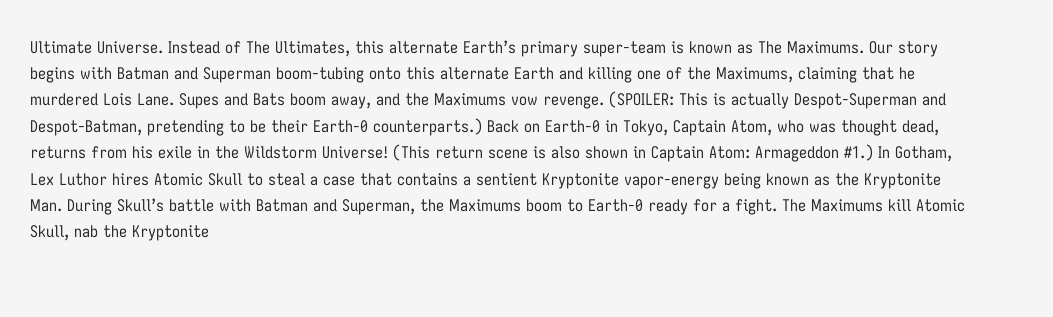Ultimate Universe. Instead of The Ultimates, this alternate Earth’s primary super-team is known as The Maximums. Our story begins with Batman and Superman boom-tubing onto this alternate Earth and killing one of the Maximums, claiming that he murdered Lois Lane. Supes and Bats boom away, and the Maximums vow revenge. (SPOILER: This is actually Despot-Superman and Despot-Batman, pretending to be their Earth-0 counterparts.) Back on Earth-0 in Tokyo, Captain Atom, who was thought dead, returns from his exile in the Wildstorm Universe! (This return scene is also shown in Captain Atom: Armageddon #1.) In Gotham, Lex Luthor hires Atomic Skull to steal a case that contains a sentient Kryptonite vapor-energy being known as the Kryptonite Man. During Skull’s battle with Batman and Superman, the Maximums boom to Earth-0 ready for a fight. The Maximums kill Atomic Skull, nab the Kryptonite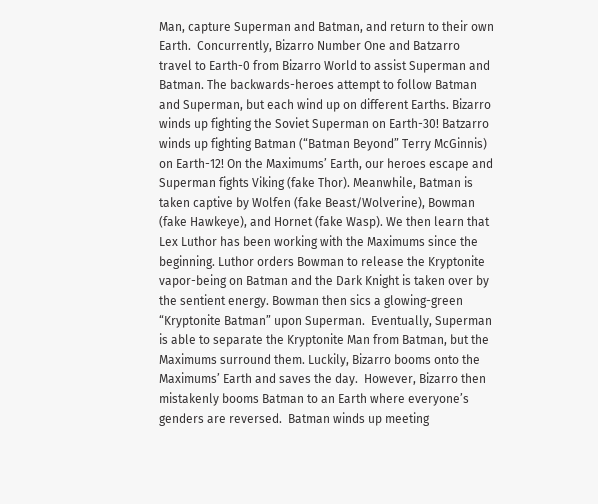Man, capture Superman and Batman, and return to their own Earth.  Concurrently, Bizarro Number One and Batzarro travel to Earth-0 from Bizarro World to assist Superman and Batman. The backwards-heroes attempt to follow Batman and Superman, but each wind up on different Earths. Bizarro winds up fighting the Soviet Superman on Earth-30! Batzarro winds up fighting Batman (“Batman Beyond” Terry McGinnis) on Earth-12! On the Maximums’ Earth, our heroes escape and Superman fights Viking (fake Thor). Meanwhile, Batman is taken captive by Wolfen (fake Beast/Wolverine), Bowman (fake Hawkeye), and Hornet (fake Wasp). We then learn that Lex Luthor has been working with the Maximums since the beginning. Luthor orders Bowman to release the Kryptonite vapor-being on Batman and the Dark Knight is taken over by the sentient energy. Bowman then sics a glowing-green “Kryptonite Batman” upon Superman.  Eventually, Superman is able to separate the Kryptonite Man from Batman, but the Maximums surround them. Luckily, Bizarro booms onto the Maximums’ Earth and saves the day.  However, Bizarro then mistakenly booms Batman to an Earth where everyone’s genders are reversed.  Batman winds up meeting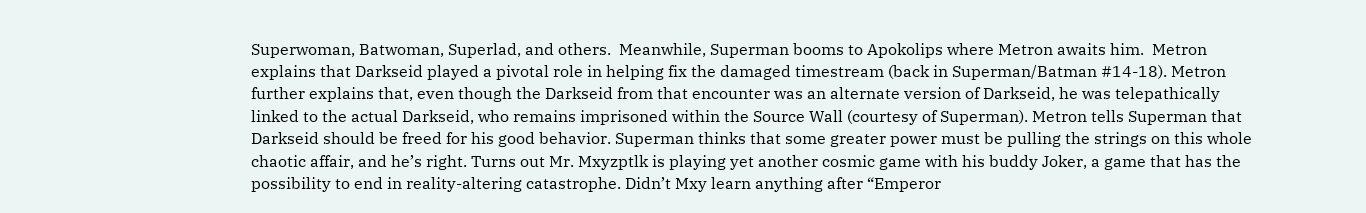Superwoman, Batwoman, Superlad, and others.  Meanwhile, Superman booms to Apokolips where Metron awaits him.  Metron explains that Darkseid played a pivotal role in helping fix the damaged timestream (back in Superman/Batman #14-18). Metron further explains that, even though the Darkseid from that encounter was an alternate version of Darkseid, he was telepathically linked to the actual Darkseid, who remains imprisoned within the Source Wall (courtesy of Superman). Metron tells Superman that Darkseid should be freed for his good behavior. Superman thinks that some greater power must be pulling the strings on this whole chaotic affair, and he’s right. Turns out Mr. Mxyzptlk is playing yet another cosmic game with his buddy Joker, a game that has the possibility to end in reality-altering catastrophe. Didn’t Mxy learn anything after “Emperor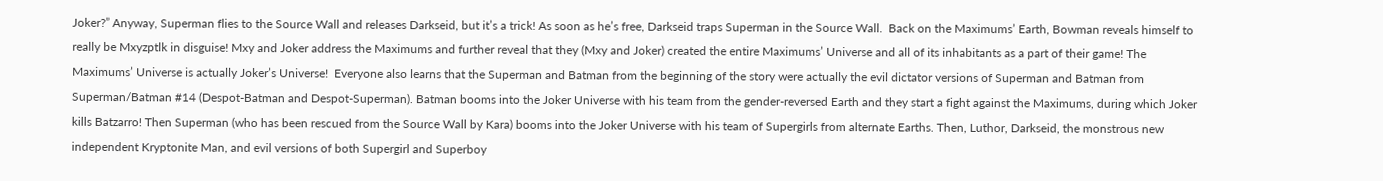Joker?” Anyway, Superman flies to the Source Wall and releases Darkseid, but it’s a trick! As soon as he’s free, Darkseid traps Superman in the Source Wall.  Back on the Maximums’ Earth, Bowman reveals himself to really be Mxyzptlk in disguise! Mxy and Joker address the Maximums and further reveal that they (Mxy and Joker) created the entire Maximums’ Universe and all of its inhabitants as a part of their game! The Maximums’ Universe is actually Joker’s Universe!  Everyone also learns that the Superman and Batman from the beginning of the story were actually the evil dictator versions of Superman and Batman from Superman/Batman #14 (Despot-Batman and Despot-Superman). Batman booms into the Joker Universe with his team from the gender-reversed Earth and they start a fight against the Maximums, during which Joker kills Batzarro! Then Superman (who has been rescued from the Source Wall by Kara) booms into the Joker Universe with his team of Supergirls from alternate Earths. Then, Luthor, Darkseid, the monstrous new independent Kryptonite Man, and evil versions of both Supergirl and Superboy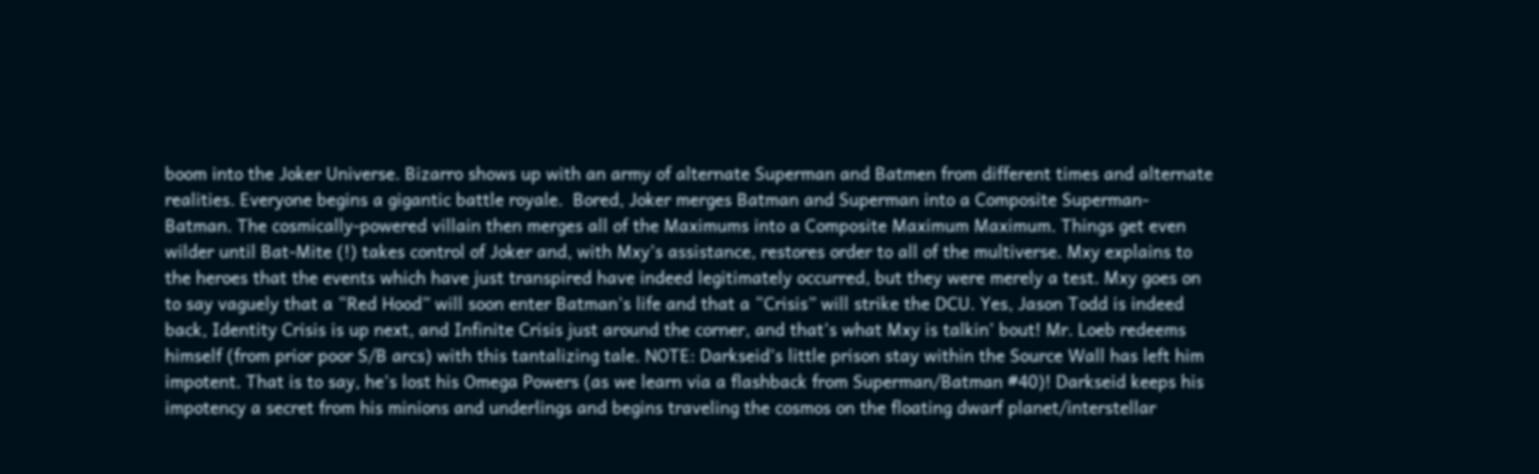boom into the Joker Universe. Bizarro shows up with an army of alternate Superman and Batmen from different times and alternate realities. Everyone begins a gigantic battle royale.  Bored, Joker merges Batman and Superman into a Composite Superman-Batman. The cosmically-powered villain then merges all of the Maximums into a Composite Maximum Maximum. Things get even wilder until Bat-Mite (!) takes control of Joker and, with Mxy’s assistance, restores order to all of the multiverse. Mxy explains to the heroes that the events which have just transpired have indeed legitimately occurred, but they were merely a test. Mxy goes on to say vaguely that a “Red Hood” will soon enter Batman’s life and that a “Crisis” will strike the DCU. Yes, Jason Todd is indeed back, Identity Crisis is up next, and Infinite Crisis just around the corner, and that’s what Mxy is talkin’ bout! Mr. Loeb redeems himself (from prior poor S/B arcs) with this tantalizing tale. NOTE: Darkseid’s little prison stay within the Source Wall has left him impotent. That is to say, he’s lost his Omega Powers (as we learn via a flashback from Superman/Batman #40)! Darkseid keeps his impotency a secret from his minions and underlings and begins traveling the cosmos on the floating dwarf planet/interstellar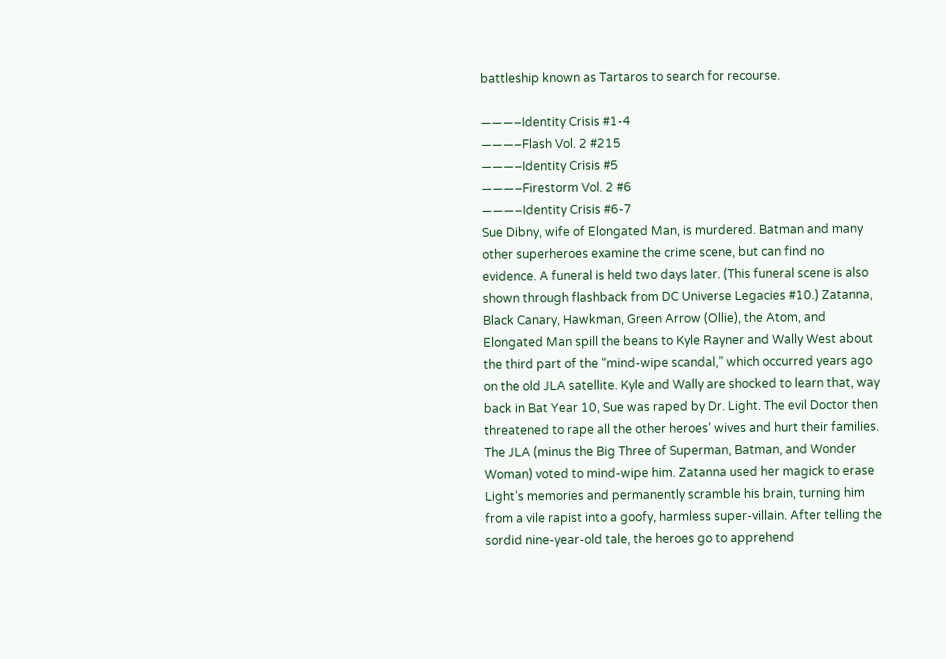battleship known as Tartaros to search for recourse.

———–Identity Crisis #1-4
———–Flash Vol. 2 #215
———–Identity Crisis #5
———–Firestorm Vol. 2 #6
———–Identity Crisis #6-7
Sue Dibny, wife of Elongated Man, is murdered. Batman and many other superheroes examine the crime scene, but can find no evidence. A funeral is held two days later. (This funeral scene is also shown through flashback from DC Universe Legacies #10.) Zatanna, Black Canary, Hawkman, Green Arrow (Ollie), the Atom, and Elongated Man spill the beans to Kyle Rayner and Wally West about the third part of the “mind-wipe scandal,” which occurred years ago on the old JLA satellite. Kyle and Wally are shocked to learn that, way back in Bat Year 10, Sue was raped by Dr. Light. The evil Doctor then threatened to rape all the other heroes’ wives and hurt their families. The JLA (minus the Big Three of Superman, Batman, and Wonder Woman) voted to mind-wipe him. Zatanna used her magick to erase Light’s memories and permanently scramble his brain, turning him from a vile rapist into a goofy, harmless super-villain. After telling the sordid nine-year-old tale, the heroes go to apprehend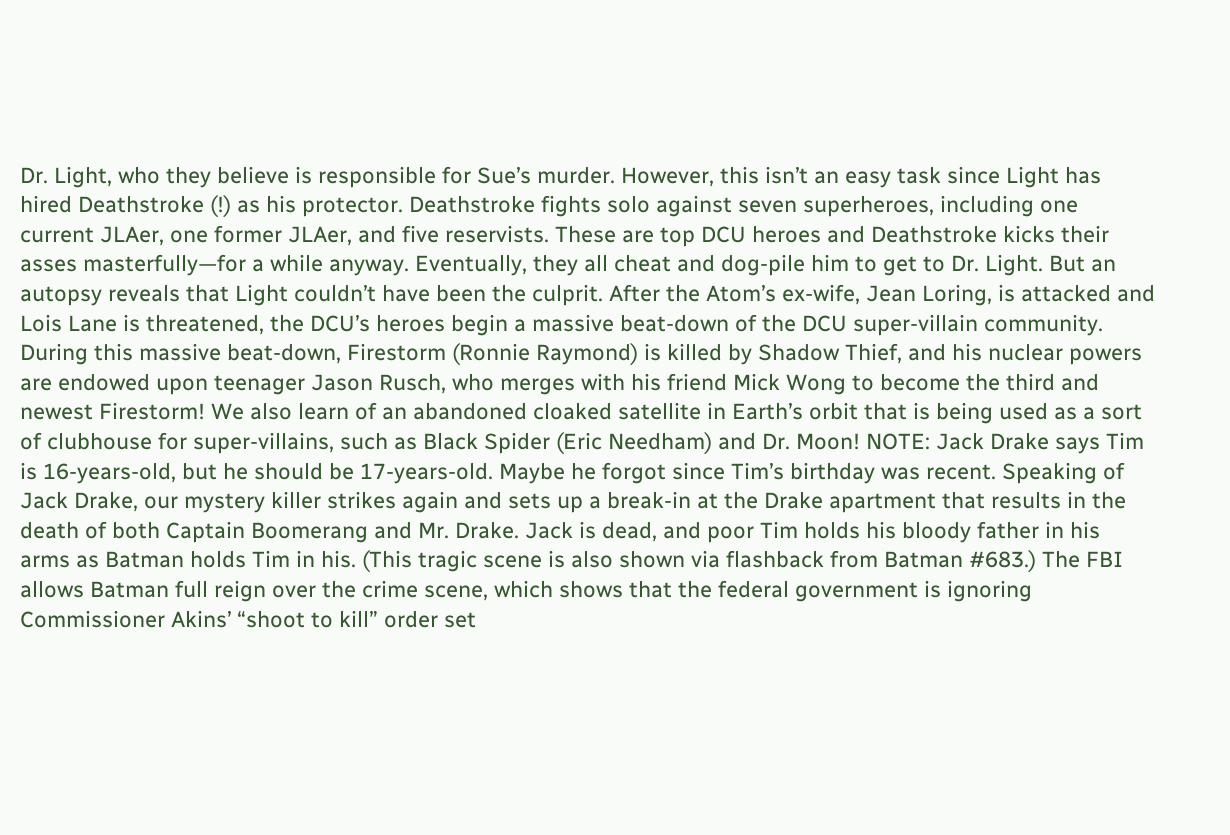Dr. Light, who they believe is responsible for Sue’s murder. However, this isn’t an easy task since Light has hired Deathstroke (!) as his protector. Deathstroke fights solo against seven superheroes, including one current JLAer, one former JLAer, and five reservists. These are top DCU heroes and Deathstroke kicks their asses masterfully—for a while anyway. Eventually, they all cheat and dog-pile him to get to Dr. Light. But an autopsy reveals that Light couldn’t have been the culprit. After the Atom’s ex-wife, Jean Loring, is attacked and Lois Lane is threatened, the DCU’s heroes begin a massive beat-down of the DCU super-villain community. During this massive beat-down, Firestorm (Ronnie Raymond) is killed by Shadow Thief, and his nuclear powers are endowed upon teenager Jason Rusch, who merges with his friend Mick Wong to become the third and newest Firestorm! We also learn of an abandoned cloaked satellite in Earth’s orbit that is being used as a sort of clubhouse for super-villains, such as Black Spider (Eric Needham) and Dr. Moon! NOTE: Jack Drake says Tim is 16-years-old, but he should be 17-years-old. Maybe he forgot since Tim’s birthday was recent. Speaking of Jack Drake, our mystery killer strikes again and sets up a break-in at the Drake apartment that results in the death of both Captain Boomerang and Mr. Drake. Jack is dead, and poor Tim holds his bloody father in his arms as Batman holds Tim in his. (This tragic scene is also shown via flashback from Batman #683.) The FBI allows Batman full reign over the crime scene, which shows that the federal government is ignoring Commissioner Akins’ “shoot to kill” order set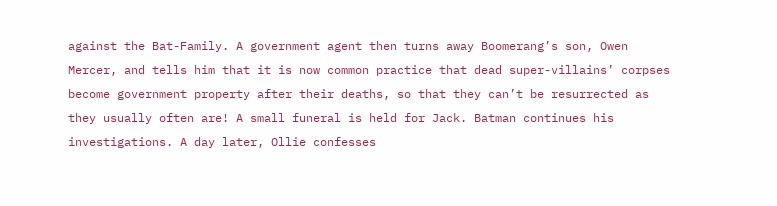against the Bat-Family. A government agent then turns away Boomerang’s son, Owen Mercer, and tells him that it is now common practice that dead super-villains’ corpses become government property after their deaths, so that they can’t be resurrected as they usually often are! A small funeral is held for Jack. Batman continues his investigations. A day later, Ollie confesses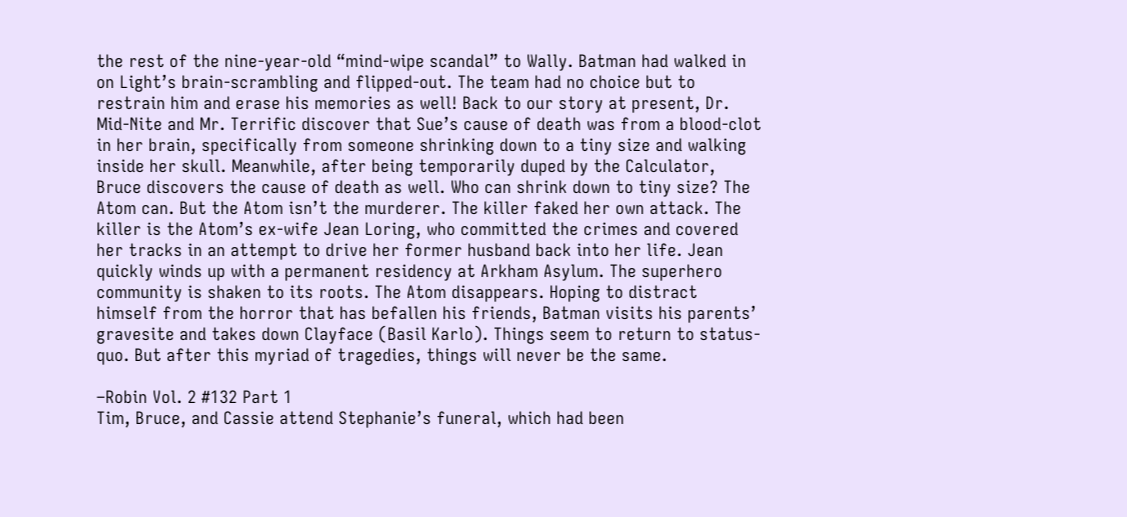the rest of the nine-year-old “mind-wipe scandal” to Wally. Batman had walked in on Light’s brain-scrambling and flipped-out. The team had no choice but to restrain him and erase his memories as well! Back to our story at present, Dr. Mid-Nite and Mr. Terrific discover that Sue’s cause of death was from a blood-clot in her brain, specifically from someone shrinking down to a tiny size and walking inside her skull. Meanwhile, after being temporarily duped by the Calculator, Bruce discovers the cause of death as well. Who can shrink down to tiny size? The Atom can. But the Atom isn’t the murderer. The killer faked her own attack. The killer is the Atom’s ex-wife Jean Loring, who committed the crimes and covered her tracks in an attempt to drive her former husband back into her life. Jean quickly winds up with a permanent residency at Arkham Asylum. The superhero community is shaken to its roots. The Atom disappears. Hoping to distract himself from the horror that has befallen his friends, Batman visits his parents’ gravesite and takes down Clayface (Basil Karlo). Things seem to return to status-quo. But after this myriad of tragedies, things will never be the same.

–Robin Vol. 2 #132 Part 1
Tim, Bruce, and Cassie attend Stephanie’s funeral, which had been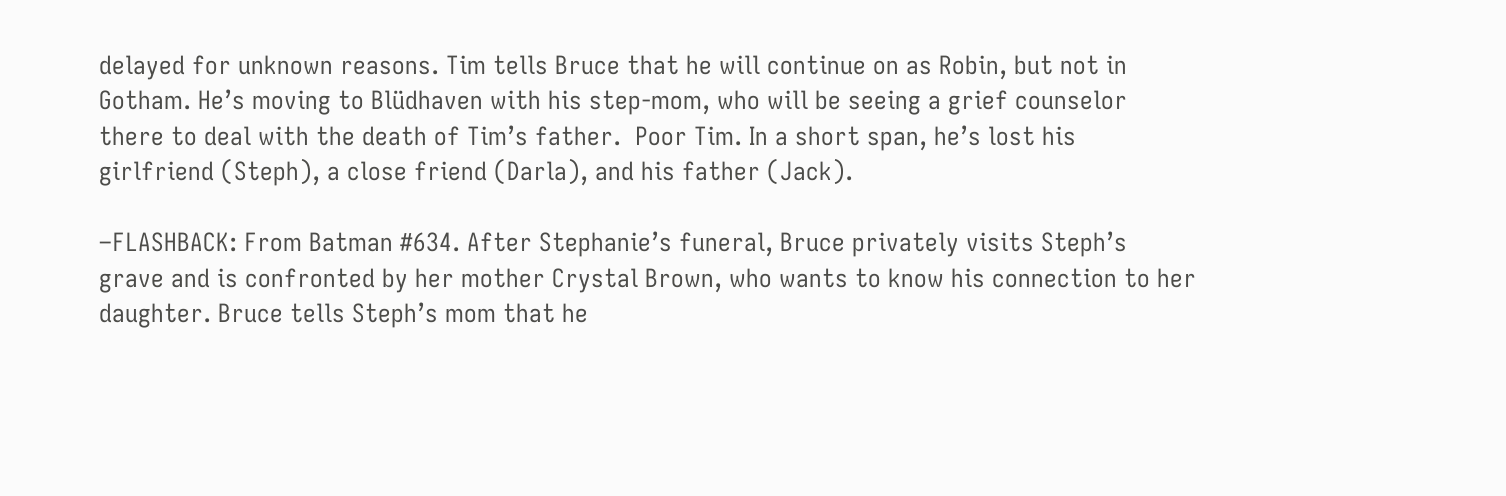delayed for unknown reasons. Tim tells Bruce that he will continue on as Robin, but not in Gotham. He’s moving to Blüdhaven with his step-mom, who will be seeing a grief counselor there to deal with the death of Tim’s father.  Poor Tim. In a short span, he’s lost his girlfriend (Steph), a close friend (Darla), and his father (Jack).

–FLASHBACK: From Batman #634. After Stephanie’s funeral, Bruce privately visits Steph’s grave and is confronted by her mother Crystal Brown, who wants to know his connection to her daughter. Bruce tells Steph’s mom that he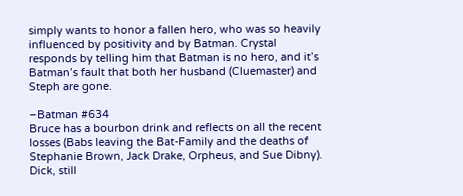simply wants to honor a fallen hero, who was so heavily influenced by positivity and by Batman. Crystal responds by telling him that Batman is no hero, and it’s Batman’s fault that both her husband (Cluemaster) and Steph are gone.

–Batman #634
Bruce has a bourbon drink and reflects on all the recent losses (Babs leaving the Bat-Family and the deaths of Stephanie Brown, Jack Drake, Orpheus, and Sue Dibny). Dick, still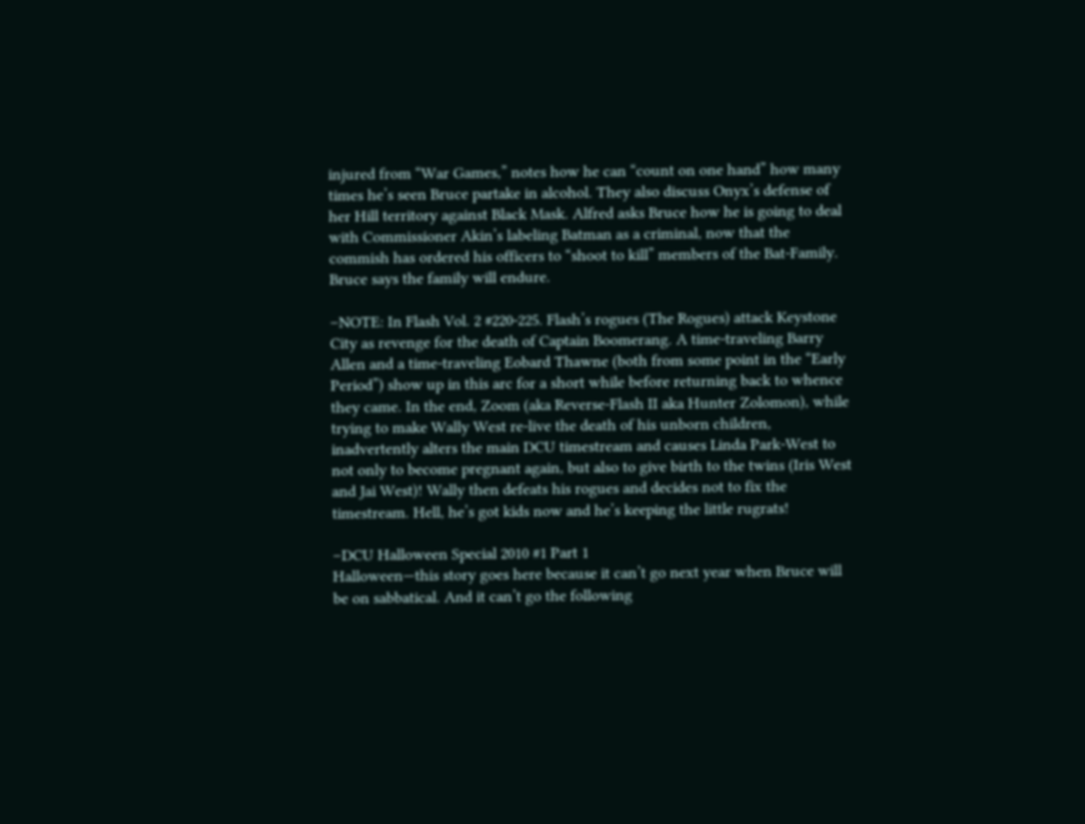injured from “War Games,” notes how he can “count on one hand” how many times he’s seen Bruce partake in alcohol. They also discuss Onyx’s defense of her Hill territory against Black Mask. Alfred asks Bruce how he is going to deal with Commissioner Akin’s labeling Batman as a criminal, now that the commish has ordered his officers to “shoot to kill” members of the Bat-Family.  Bruce says the family will endure.

–NOTE: In Flash Vol. 2 #220-225. Flash’s rogues (The Rogues) attack Keystone City as revenge for the death of Captain Boomerang. A time-traveling Barry Allen and a time-traveling Eobard Thawne (both from some point in the “Early Period”) show up in this arc for a short while before returning back to whence they came. In the end, Zoom (aka Reverse-Flash II aka Hunter Zolomon), while trying to make Wally West re-live the death of his unborn children, inadvertently alters the main DCU timestream and causes Linda Park-West to not only to become pregnant again, but also to give birth to the twins (Iris West and Jai West)! Wally then defeats his rogues and decides not to fix the timestream. Hell, he’s got kids now and he’s keeping the little rugrats!

–DCU Halloween Special 2010 #1 Part 1
Halloween—this story goes here because it can’t go next year when Bruce will be on sabbatical. And it can’t go the following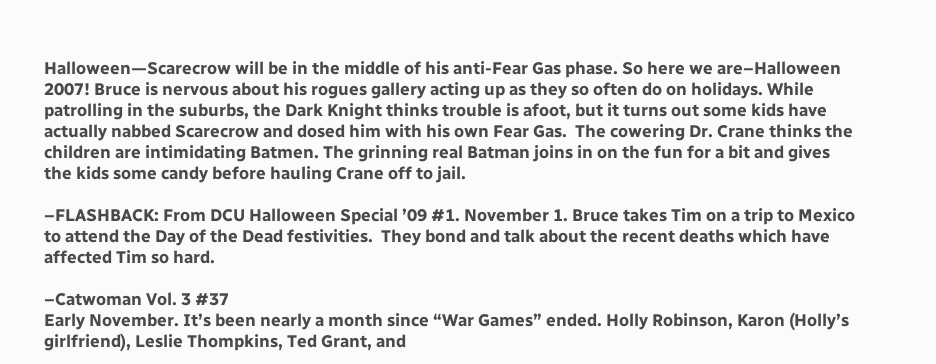Halloween—Scarecrow will be in the middle of his anti-Fear Gas phase. So here we are–Halloween 2007! Bruce is nervous about his rogues gallery acting up as they so often do on holidays. While patrolling in the suburbs, the Dark Knight thinks trouble is afoot, but it turns out some kids have actually nabbed Scarecrow and dosed him with his own Fear Gas.  The cowering Dr. Crane thinks the children are intimidating Batmen. The grinning real Batman joins in on the fun for a bit and gives the kids some candy before hauling Crane off to jail.

–FLASHBACK: From DCU Halloween Special ’09 #1. November 1. Bruce takes Tim on a trip to Mexico to attend the Day of the Dead festivities.  They bond and talk about the recent deaths which have affected Tim so hard.

–Catwoman Vol. 3 #37
Early November. It’s been nearly a month since “War Games” ended. Holly Robinson, Karon (Holly’s girlfriend), Leslie Thompkins, Ted Grant, and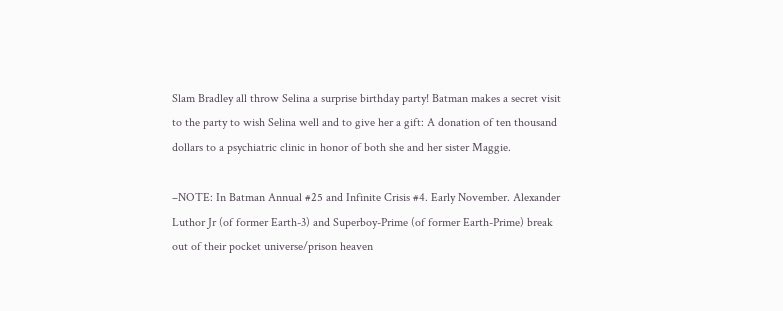Slam Bradley all throw Selina a surprise birthday party! Batman makes a secret visit to the party to wish Selina well and to give her a gift: A donation of ten thousand dollars to a psychiatric clinic in honor of both she and her sister Maggie.

–NOTE: In Batman Annual #25 and Infinite Crisis #4. Early November. Alexander Luthor Jr (of former Earth-3) and Superboy-Prime (of former Earth-Prime) break out of their pocket universe/prison heaven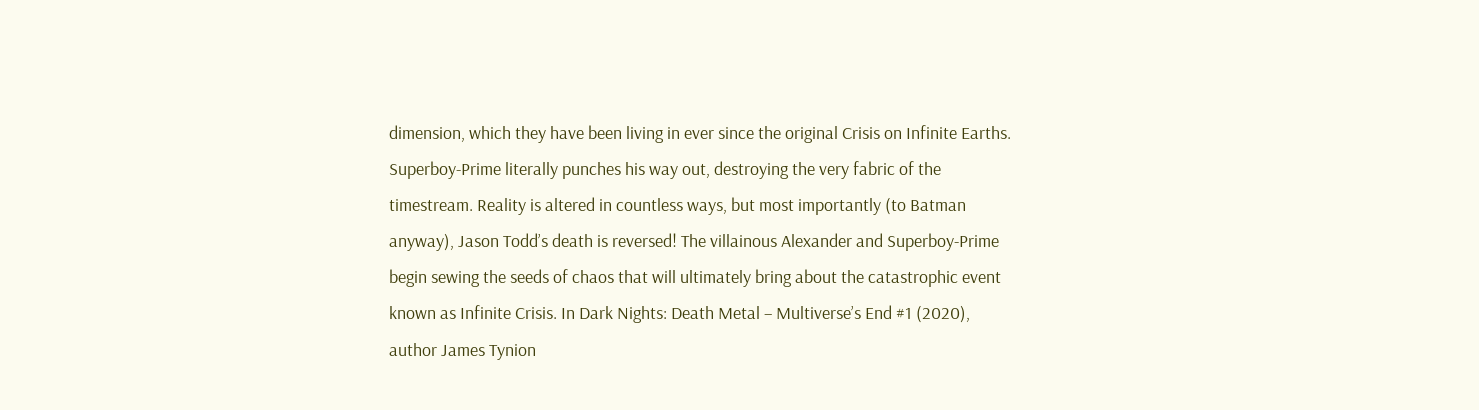dimension, which they have been living in ever since the original Crisis on Infinite Earths. Superboy-Prime literally punches his way out, destroying the very fabric of the timestream. Reality is altered in countless ways, but most importantly (to Batman anyway), Jason Todd’s death is reversed! The villainous Alexander and Superboy-Prime begin sewing the seeds of chaos that will ultimately bring about the catastrophic event known as Infinite Crisis. In Dark Nights: Death Metal – Multiverse’s End #1 (2020), author James Tynion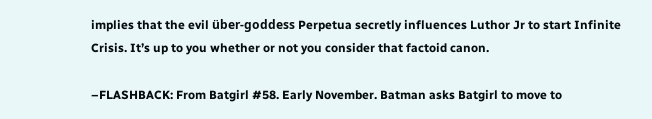implies that the evil über-goddess Perpetua secretly influences Luthor Jr to start Infinite Crisis. It’s up to you whether or not you consider that factoid canon.

–FLASHBACK: From Batgirl #58. Early November. Batman asks Batgirl to move to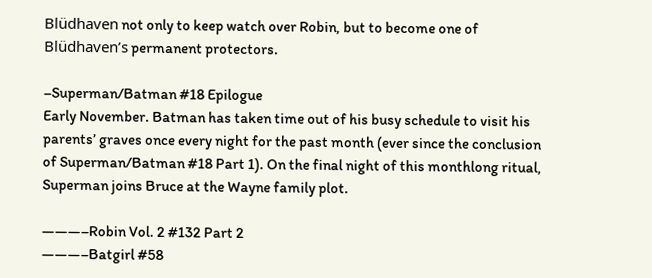Blüdhaven not only to keep watch over Robin, but to become one of Blüdhaven’s permanent protectors.

–Superman/Batman #18 Epilogue
Early November. Batman has taken time out of his busy schedule to visit his parents’ graves once every night for the past month (ever since the conclusion of Superman/Batman #18 Part 1). On the final night of this monthlong ritual, Superman joins Bruce at the Wayne family plot.

———–Robin Vol. 2 #132 Part 2
———–Batgirl #58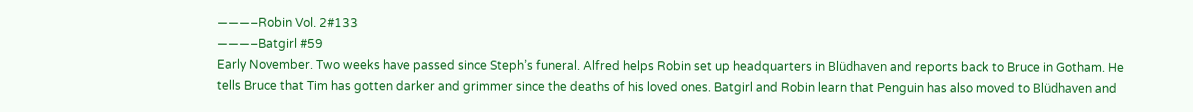———–Robin Vol. 2#133
———–Batgirl #59
Early November. Two weeks have passed since Steph’s funeral. Alfred helps Robin set up headquarters in Blüdhaven and reports back to Bruce in Gotham. He tells Bruce that Tim has gotten darker and grimmer since the deaths of his loved ones. Batgirl and Robin learn that Penguin has also moved to Blüdhaven and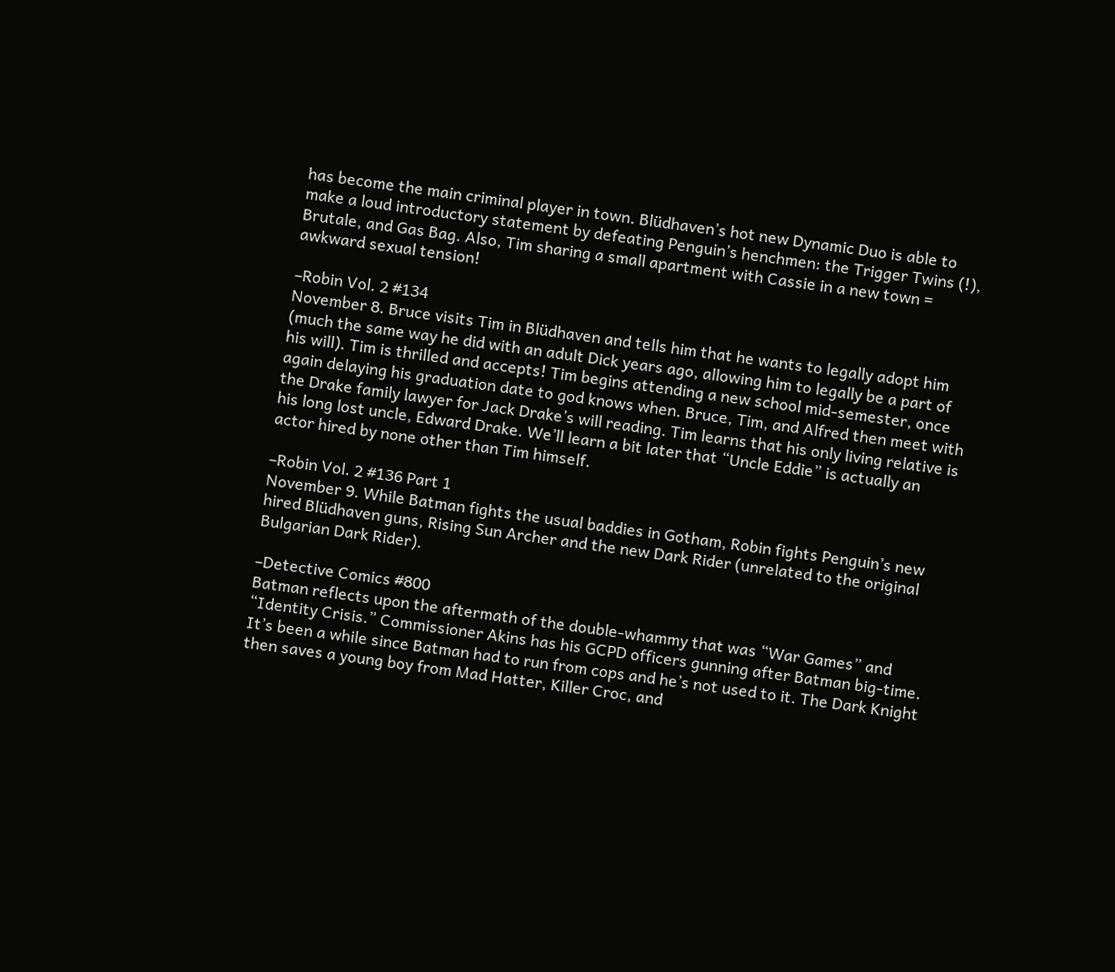has become the main criminal player in town. Blüdhaven’s hot new Dynamic Duo is able to make a loud introductory statement by defeating Penguin’s henchmen: the Trigger Twins (!), Brutale, and Gas Bag. Also, Tim sharing a small apartment with Cassie in a new town = awkward sexual tension!

–Robin Vol. 2 #134
November 8. Bruce visits Tim in Blüdhaven and tells him that he wants to legally adopt him (much the same way he did with an adult Dick years ago, allowing him to legally be a part of his will). Tim is thrilled and accepts! Tim begins attending a new school mid-semester, once again delaying his graduation date to god knows when. Bruce, Tim, and Alfred then meet with the Drake family lawyer for Jack Drake’s will reading. Tim learns that his only living relative is his long lost uncle, Edward Drake. We’ll learn a bit later that “Uncle Eddie” is actually an actor hired by none other than Tim himself.

–Robin Vol. 2 #136 Part 1
November 9. While Batman fights the usual baddies in Gotham, Robin fights Penguin’s new hired Blüdhaven guns, Rising Sun Archer and the new Dark Rider (unrelated to the original Bulgarian Dark Rider).

–Detective Comics #800
Batman reflects upon the aftermath of the double-whammy that was “War Games” and “Identity Crisis.” Commissioner Akins has his GCPD officers gunning after Batman big-time. It’s been a while since Batman had to run from cops and he’s not used to it. The Dark Knight then saves a young boy from Mad Hatter, Killer Croc, and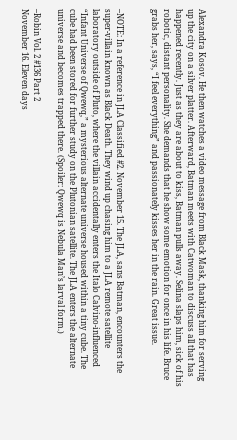Alexandra Kosov. He then watches a video message from Black Mask, thanking him for serving up the city on a silver platter. Afterward, Batman meets with Catwoman to discuss all that has happened recently. Just as they are about to kiss, Batman pulls away. Selina slaps him, sick of his robotic, distant personality. She demands that he show some emotion for once in his life. Bruce grabs her, says, “I feel everything” and passionately kisses her in the rain. Great issue.


–NOTE: In a reference in JLA Classified #2. November 15. The JLA, sans Batman, encounters the super-villain known as Black Death. They wind up chasing him to a JLA remote satellite laboratory outside of Pluto, where the villain accidentally enters the Italo Calvino-influenced “Infant Universe of Qwewq,” a mysterious alternate universe housed within a tiny cube. The cube had been stored for further study on the Plutonian satellite. The JLA enters the alternate universe and becomes trapped there. (Spoiler: Qwewq is Nebula Man’s larval form.)

–Robin Vol. 2 #136 Part 2
November 16. Eleven days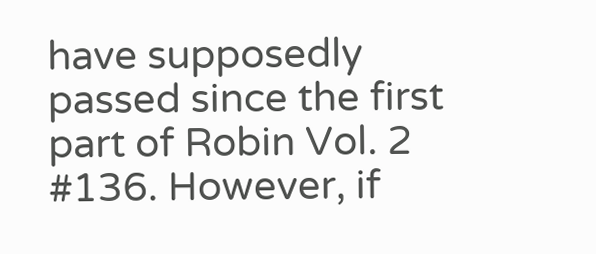have supposedly passed since the first part of Robin Vol. 2 #136. However, if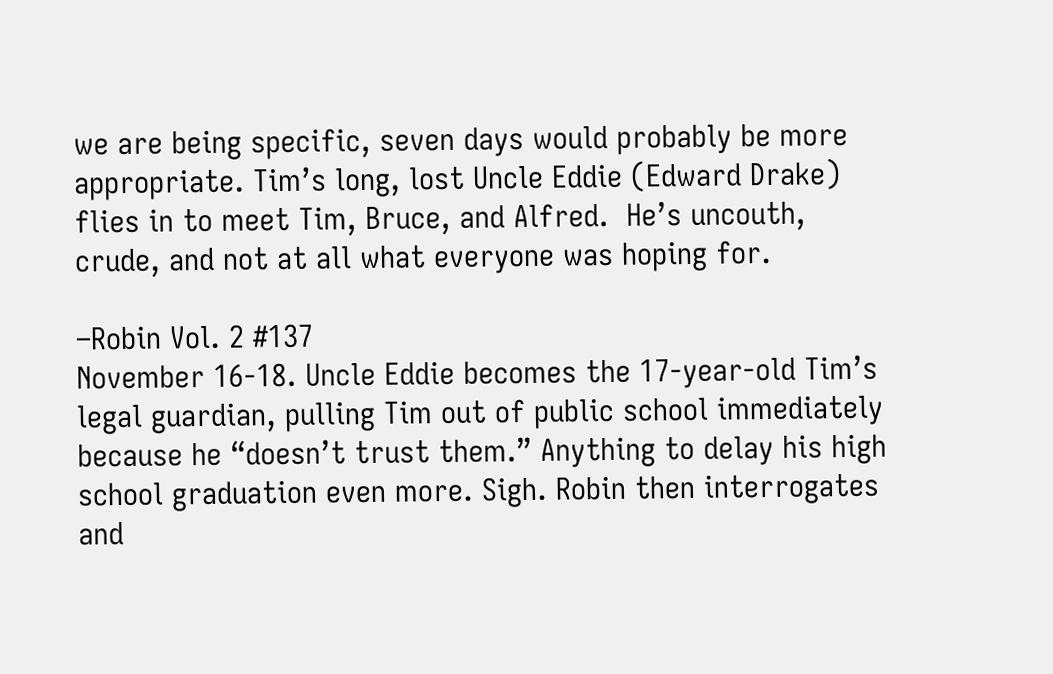we are being specific, seven days would probably be more appropriate. Tim’s long, lost Uncle Eddie (Edward Drake) flies in to meet Tim, Bruce, and Alfred.  He’s uncouth, crude, and not at all what everyone was hoping for.

–Robin Vol. 2 #137
November 16-18. Uncle Eddie becomes the 17-year-old Tim’s legal guardian, pulling Tim out of public school immediately because he “doesn’t trust them.” Anything to delay his high school graduation even more. Sigh. Robin then interrogates and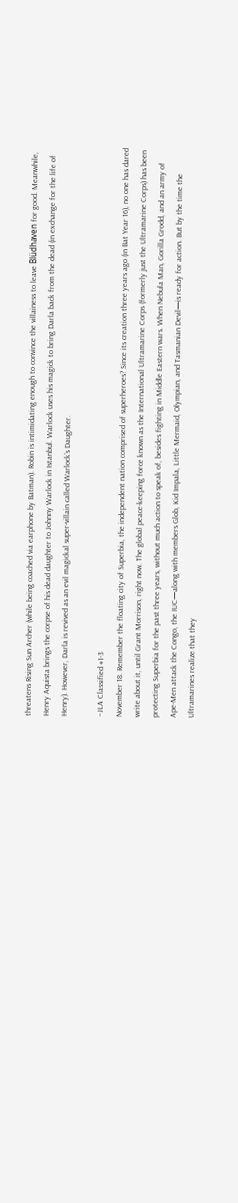threatens Rising Sun Archer (while being coached via earphone by Batman). Robin is intimidating enough to convince the villainess to leave Blüdhaven for good. Meanwhile, Henry Aquista brings the corpse of his dead daughter to Johnny Warlock in Istanbul. Warlock uses his magick to bring Darla back from the dead (in exchange for the life of Henry). However, Darla is revived as an evil magickal super-villain called Warlock’s Daughter.

–JLA Classified #1-3
November 18. Remember the floating city of Superbia, the independent nation comprised of superheroes? Since its creation three years ago (in Bat Year 16), no one has dared write about it, until Grant Morrison, right now. The global peace-keeping force known as the International Ultramarine Corps (formerly just the Ultramarine Corps) has been protecting Superbia for the past three years, without much action to speak of, besides fighting in Middle Eastern wars. When Nebula Man, Gorilla Grodd, and an army of Ape-Men attack the Congo, the IUC—along with members Glob, Kid Impala, Little Mermaid, Olympian, and Tasmanian Devil—is ready for action. But by the time the Ultramarines realize that they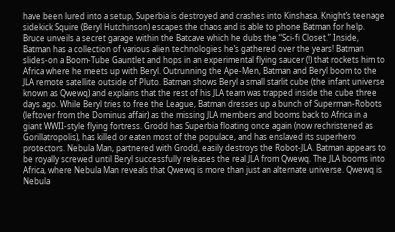have been lured into a setup, Superbia is destroyed and crashes into Kinshasa. Knight’s teenage sidekick Squire (Beryl Hutchinson) escapes the chaos and is able to phone Batman for help. Bruce unveils a secret garage within the Batcave which he dubs the “Sci-fi Closet.” Inside, Batman has a collection of various alien technologies he’s gathered over the years! Batman slides-on a Boom-Tube Gauntlet and hops in an experimental flying saucer (!) that rockets him to Africa where he meets up with Beryl. Outrunning the Ape-Men, Batman and Beryl boom to the JLA remote satellite outside of Pluto. Batman shows Beryl a small starlit cube (the infant universe known as Qwewq) and explains that the rest of his JLA team was trapped inside the cube three days ago. While Beryl tries to free the League, Batman dresses up a bunch of Superman-Robots (leftover from the Dominus affair) as the missing JLA members and booms back to Africa in a giant WWII-style flying fortress. Grodd has Superbia floating once again (now rechristened as Gorillatropolis), has killed or eaten most of the populace, and has enslaved its superhero protectors. Nebula Man, partnered with Grodd, easily destroys the Robot-JLA. Batman appears to be royally screwed until Beryl successfully releases the real JLA from Qwewq. The JLA booms into Africa, where Nebula Man reveals that Qwewq is more than just an alternate universe. Qwewq is Nebula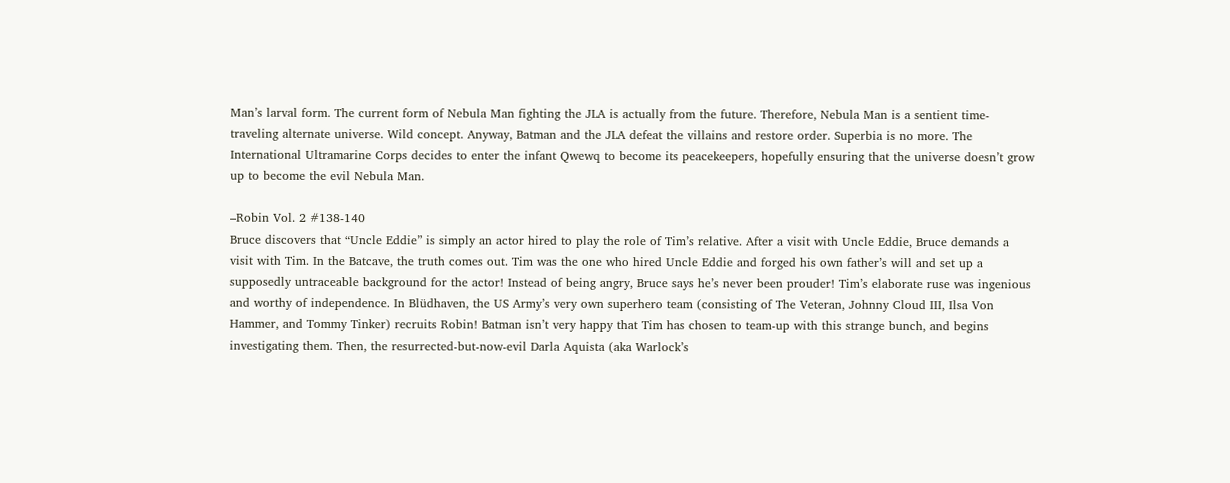Man’s larval form. The current form of Nebula Man fighting the JLA is actually from the future. Therefore, Nebula Man is a sentient time-traveling alternate universe. Wild concept. Anyway, Batman and the JLA defeat the villains and restore order. Superbia is no more. The International Ultramarine Corps decides to enter the infant Qwewq to become its peacekeepers, hopefully ensuring that the universe doesn’t grow up to become the evil Nebula Man.

–Robin Vol. 2 #138-140
Bruce discovers that “Uncle Eddie” is simply an actor hired to play the role of Tim’s relative. After a visit with Uncle Eddie, Bruce demands a visit with Tim. In the Batcave, the truth comes out. Tim was the one who hired Uncle Eddie and forged his own father’s will and set up a supposedly untraceable background for the actor! Instead of being angry, Bruce says he’s never been prouder! Tim’s elaborate ruse was ingenious and worthy of independence. In Blüdhaven, the US Army’s very own superhero team (consisting of The Veteran, Johnny Cloud III, Ilsa Von Hammer, and Tommy Tinker) recruits Robin! Batman isn’t very happy that Tim has chosen to team-up with this strange bunch, and begins investigating them. Then, the resurrected-but-now-evil Darla Aquista (aka Warlock’s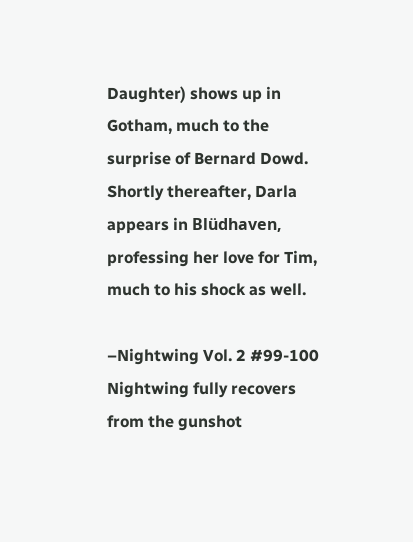Daughter) shows up in Gotham, much to the surprise of Bernard Dowd. Shortly thereafter, Darla appears in Blüdhaven, professing her love for Tim, much to his shock as well.

–Nightwing Vol. 2 #99-100
Nightwing fully recovers from the gunshot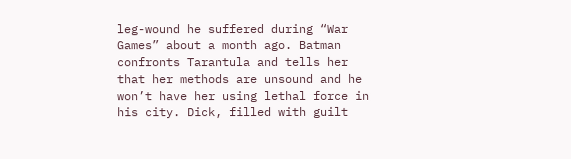leg-wound he suffered during “War Games” about a month ago. Batman confronts Tarantula and tells her that her methods are unsound and he won’t have her using lethal force in his city. Dick, filled with guilt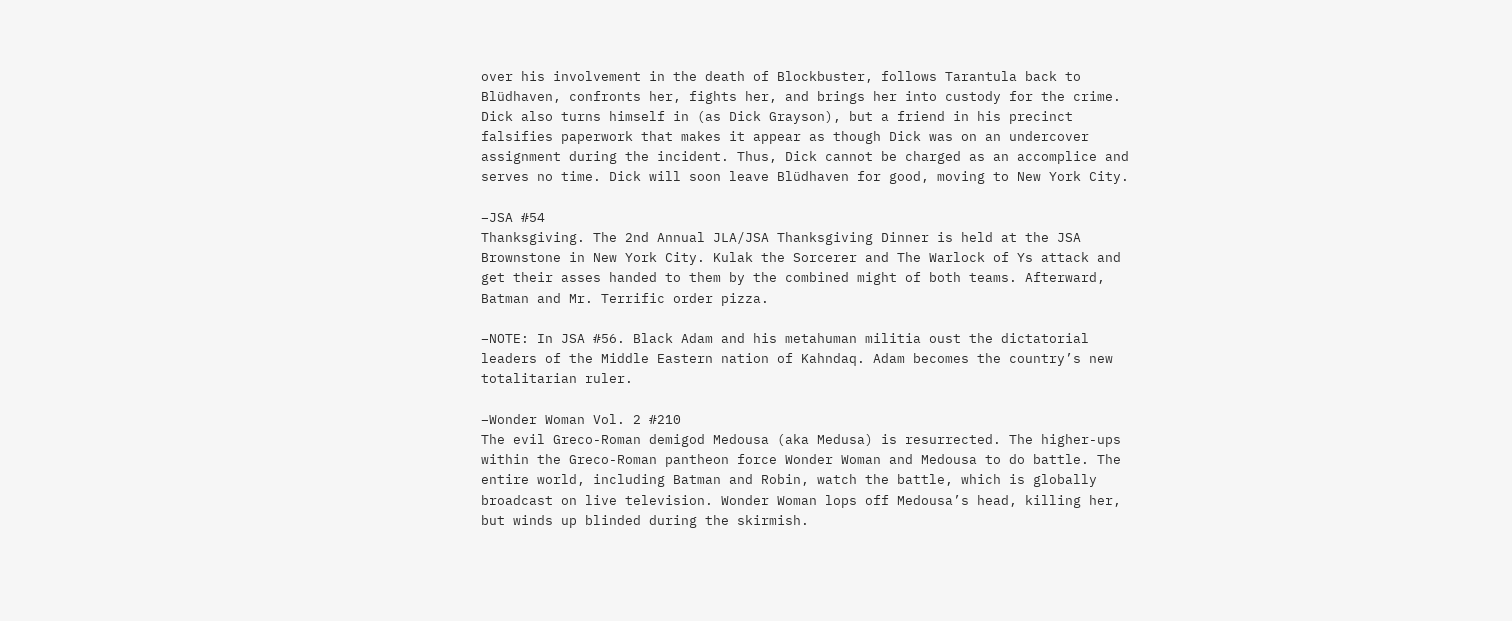over his involvement in the death of Blockbuster, follows Tarantula back to Blüdhaven, confronts her, fights her, and brings her into custody for the crime. Dick also turns himself in (as Dick Grayson), but a friend in his precinct falsifies paperwork that makes it appear as though Dick was on an undercover assignment during the incident. Thus, Dick cannot be charged as an accomplice and serves no time. Dick will soon leave Blüdhaven for good, moving to New York City.

–JSA #54
Thanksgiving. The 2nd Annual JLA/JSA Thanksgiving Dinner is held at the JSA Brownstone in New York City. Kulak the Sorcerer and The Warlock of Ys attack and get their asses handed to them by the combined might of both teams. Afterward, Batman and Mr. Terrific order pizza.

–NOTE: In JSA #56. Black Adam and his metahuman militia oust the dictatorial leaders of the Middle Eastern nation of Kahndaq. Adam becomes the country’s new totalitarian ruler.

–Wonder Woman Vol. 2 #210
The evil Greco-Roman demigod Medousa (aka Medusa) is resurrected. The higher-ups within the Greco-Roman pantheon force Wonder Woman and Medousa to do battle. The entire world, including Batman and Robin, watch the battle, which is globally broadcast on live television. Wonder Woman lops off Medousa’s head, killing her, but winds up blinded during the skirmish.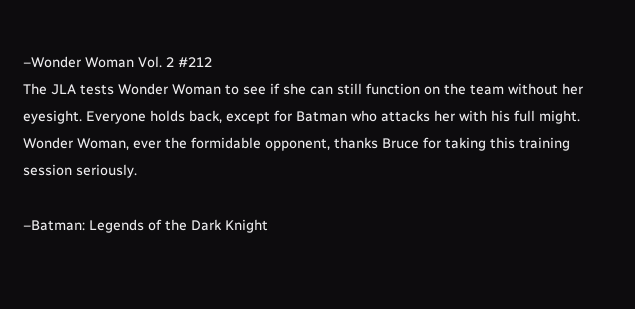–Wonder Woman Vol. 2 #212
The JLA tests Wonder Woman to see if she can still function on the team without her eyesight. Everyone holds back, except for Batman who attacks her with his full might. Wonder Woman, ever the formidable opponent, thanks Bruce for taking this training session seriously.

–Batman: Legends of the Dark Knight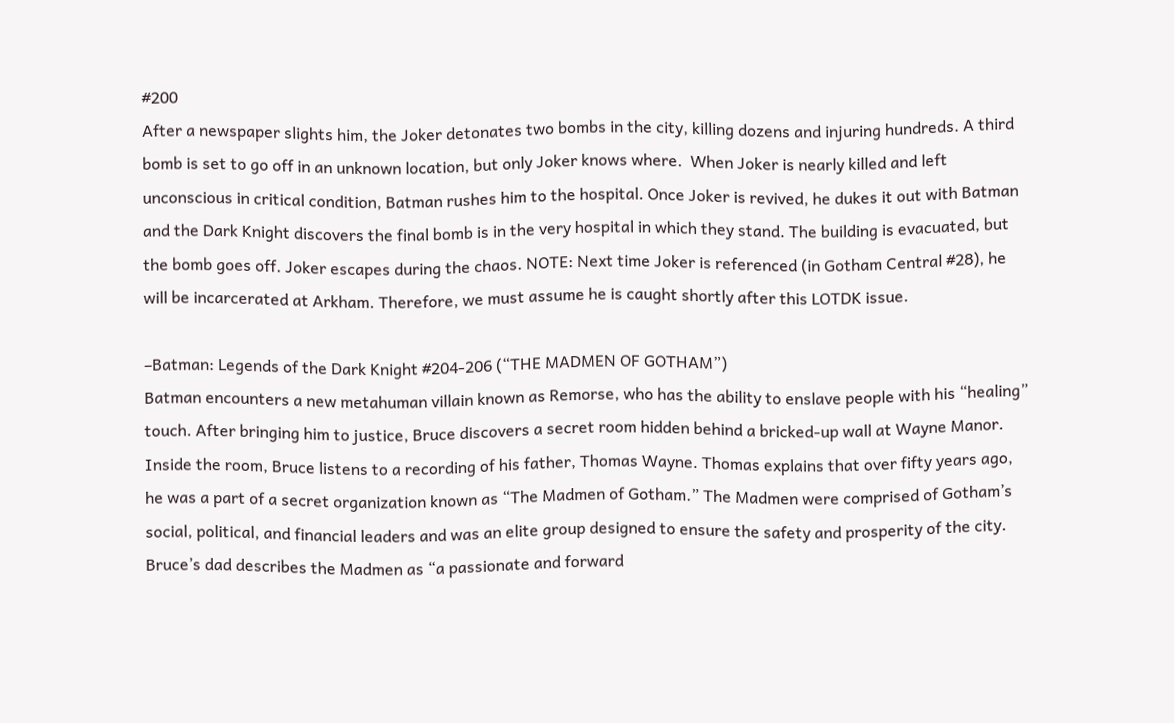#200
After a newspaper slights him, the Joker detonates two bombs in the city, killing dozens and injuring hundreds. A third bomb is set to go off in an unknown location, but only Joker knows where.  When Joker is nearly killed and left unconscious in critical condition, Batman rushes him to the hospital. Once Joker is revived, he dukes it out with Batman and the Dark Knight discovers the final bomb is in the very hospital in which they stand. The building is evacuated, but the bomb goes off. Joker escapes during the chaos. NOTE: Next time Joker is referenced (in Gotham Central #28), he will be incarcerated at Arkham. Therefore, we must assume he is caught shortly after this LOTDK issue.

–Batman: Legends of the Dark Knight #204-206 (“THE MADMEN OF GOTHAM”)
Batman encounters a new metahuman villain known as Remorse, who has the ability to enslave people with his “healing” touch. After bringing him to justice, Bruce discovers a secret room hidden behind a bricked-up wall at Wayne Manor.  Inside the room, Bruce listens to a recording of his father, Thomas Wayne. Thomas explains that over fifty years ago, he was a part of a secret organization known as “The Madmen of Gotham.” The Madmen were comprised of Gotham’s social, political, and financial leaders and was an elite group designed to ensure the safety and prosperity of the city. Bruce’s dad describes the Madmen as “a passionate and forward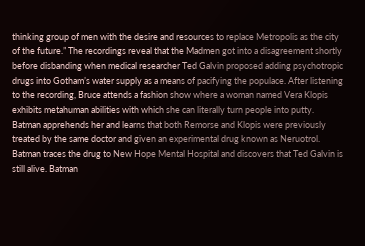thinking group of men with the desire and resources to replace Metropolis as the city of the future.” The recordings reveal that the Madmen got into a disagreement shortly before disbanding when medical researcher Ted Galvin proposed adding psychotropic drugs into Gotham’s water supply as a means of pacifying the populace. After listening to the recording, Bruce attends a fashion show where a woman named Vera Klopis exhibits metahuman abilities with which she can literally turn people into putty. Batman apprehends her and learns that both Remorse and Klopis were previously treated by the same doctor and given an experimental drug known as Neruotrol. Batman traces the drug to New Hope Mental Hospital and discovers that Ted Galvin is still alive. Batman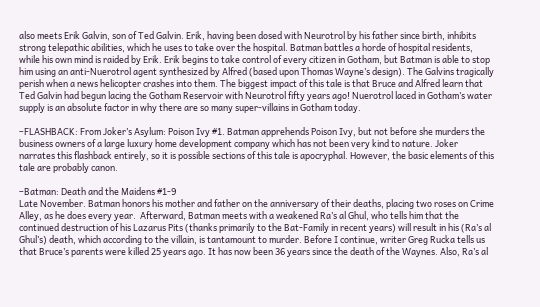also meets Erik Galvin, son of Ted Galvin. Erik, having been dosed with Neurotrol by his father since birth, inhibits strong telepathic abilities, which he uses to take over the hospital. Batman battles a horde of hospital residents, while his own mind is raided by Erik. Erik begins to take control of every citizen in Gotham, but Batman is able to stop him using an anti-Nuerotrol agent synthesized by Alfred (based upon Thomas Wayne’s design). The Galvins tragically perish when a news helicopter crashes into them. The biggest impact of this tale is that Bruce and Alfred learn that Ted Galvin had begun lacing the Gotham Reservoir with Neurotrol fifty years ago! Nuerotrol laced in Gotham’s water supply is an absolute factor in why there are so many super-villains in Gotham today.

–FLASHBACK: From Joker’s Asylum: Poison Ivy #1. Batman apprehends Poison Ivy, but not before she murders the business owners of a large luxury home development company which has not been very kind to nature. Joker narrates this flashback entirely, so it is possible sections of this tale is apocryphal. However, the basic elements of this tale are probably canon.

–Batman: Death and the Maidens #1-9
Late November. Batman honors his mother and father on the anniversary of their deaths, placing two roses on Crime Alley, as he does every year.  Afterward, Batman meets with a weakened Ra’s al Ghul, who tells him that the continued destruction of his Lazarus Pits (thanks primarily to the Bat-Family in recent years) will result in his (Ra’s al Ghul’s) death, which according to the villain, is tantamount to murder. Before I continue, writer Greg Rucka tells us that Bruce’s parents were killed 25 years ago. It has now been 36 years since the death of the Waynes. Also, Ra’s al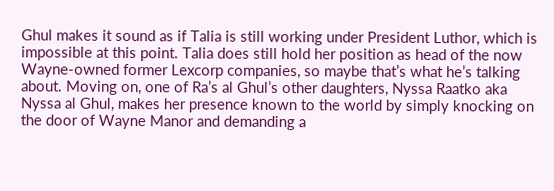Ghul makes it sound as if Talia is still working under President Luthor, which is impossible at this point. Talia does still hold her position as head of the now Wayne-owned former Lexcorp companies, so maybe that’s what he’s talking about. Moving on, one of Ra’s al Ghul’s other daughters, Nyssa Raatko aka Nyssa al Ghul, makes her presence known to the world by simply knocking on the door of Wayne Manor and demanding a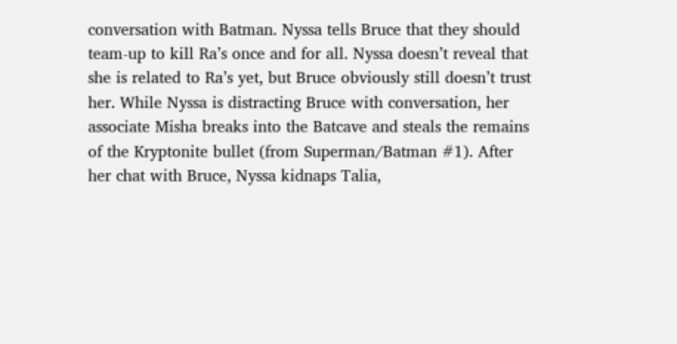conversation with Batman. Nyssa tells Bruce that they should team-up to kill Ra’s once and for all. Nyssa doesn’t reveal that she is related to Ra’s yet, but Bruce obviously still doesn’t trust her. While Nyssa is distracting Bruce with conversation, her associate Misha breaks into the Batcave and steals the remains of the Kryptonite bullet (from Superman/Batman #1). After her chat with Bruce, Nyssa kidnaps Talia,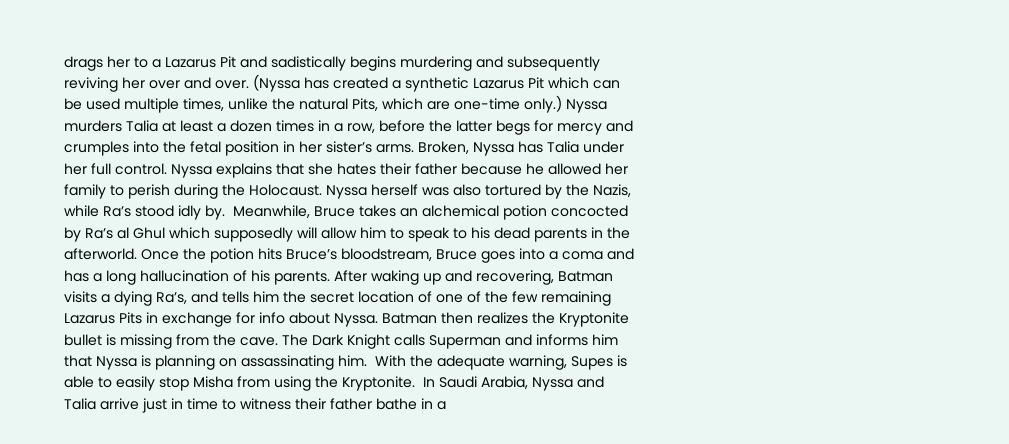drags her to a Lazarus Pit and sadistically begins murdering and subsequently reviving her over and over. (Nyssa has created a synthetic Lazarus Pit which can be used multiple times, unlike the natural Pits, which are one-time only.) Nyssa murders Talia at least a dozen times in a row, before the latter begs for mercy and crumples into the fetal position in her sister’s arms. Broken, Nyssa has Talia under her full control. Nyssa explains that she hates their father because he allowed her family to perish during the Holocaust. Nyssa herself was also tortured by the Nazis, while Ra’s stood idly by.  Meanwhile, Bruce takes an alchemical potion concocted by Ra’s al Ghul which supposedly will allow him to speak to his dead parents in the afterworld. Once the potion hits Bruce’s bloodstream, Bruce goes into a coma and has a long hallucination of his parents. After waking up and recovering, Batman visits a dying Ra’s, and tells him the secret location of one of the few remaining Lazarus Pits in exchange for info about Nyssa. Batman then realizes the Kryptonite bullet is missing from the cave. The Dark Knight calls Superman and informs him that Nyssa is planning on assassinating him.  With the adequate warning, Supes is able to easily stop Misha from using the Kryptonite.  In Saudi Arabia, Nyssa and Talia arrive just in time to witness their father bathe in a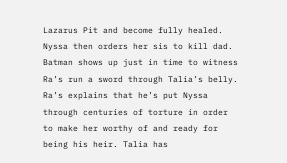Lazarus Pit and become fully healed. Nyssa then orders her sis to kill dad.  Batman shows up just in time to witness Ra’s run a sword through Talia’s belly. Ra’s explains that he’s put Nyssa through centuries of torture in order to make her worthy of and ready for being his heir. Talia has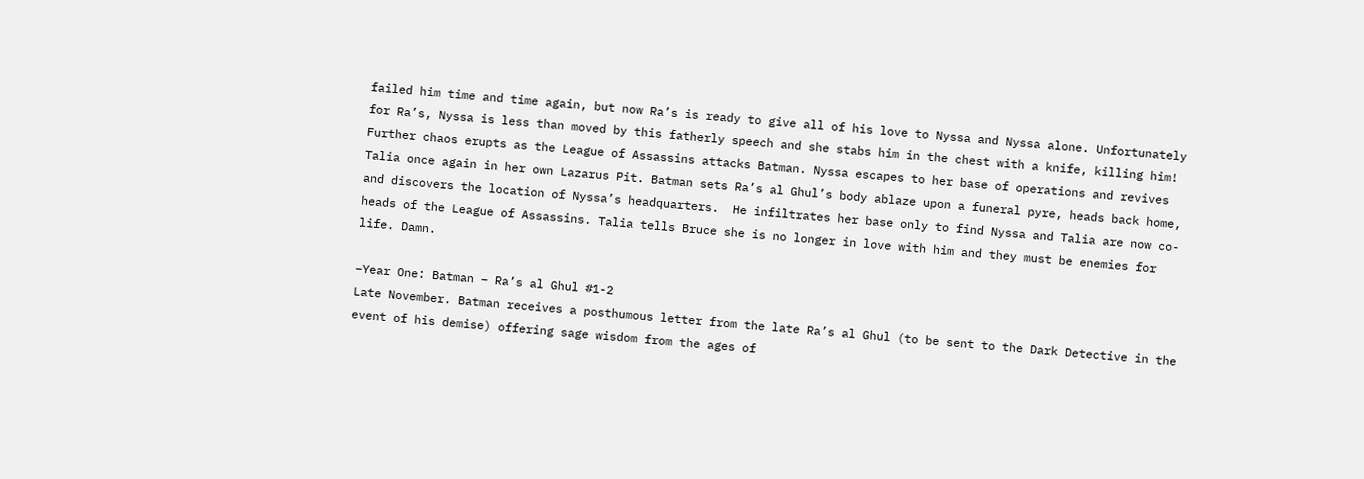failed him time and time again, but now Ra’s is ready to give all of his love to Nyssa and Nyssa alone. Unfortunately for Ra’s, Nyssa is less than moved by this fatherly speech and she stabs him in the chest with a knife, killing him!  Further chaos erupts as the League of Assassins attacks Batman. Nyssa escapes to her base of operations and revives Talia once again in her own Lazarus Pit. Batman sets Ra’s al Ghul’s body ablaze upon a funeral pyre, heads back home, and discovers the location of Nyssa’s headquarters.  He infiltrates her base only to find Nyssa and Talia are now co-heads of the League of Assassins. Talia tells Bruce she is no longer in love with him and they must be enemies for life. Damn.

–Year One: Batman – Ra’s al Ghul #1-2
Late November. Batman receives a posthumous letter from the late Ra’s al Ghul (to be sent to the Dark Detective in the event of his demise) offering sage wisdom from the ages of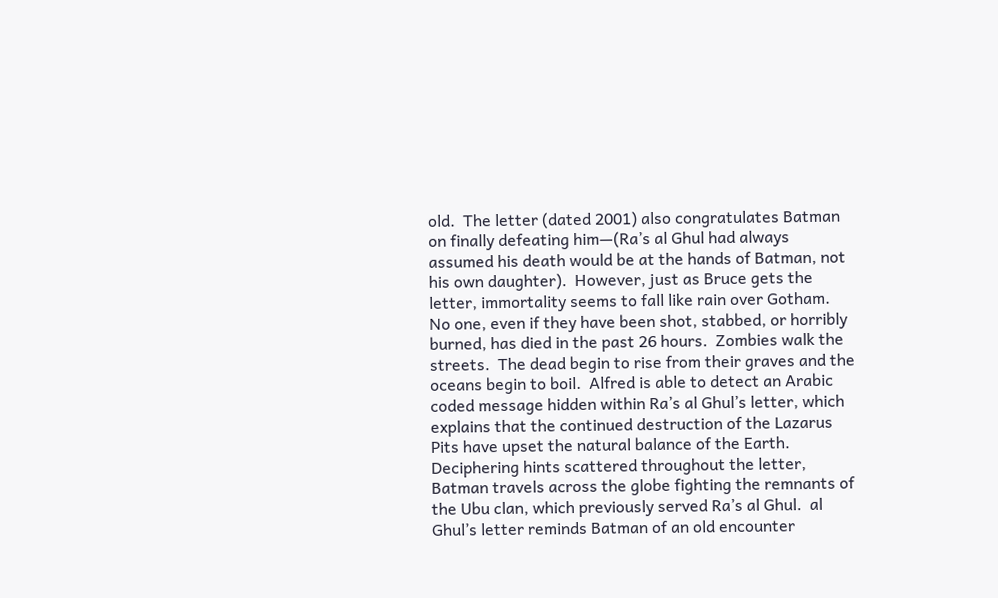old.  The letter (dated 2001) also congratulates Batman on finally defeating him—(Ra’s al Ghul had always assumed his death would be at the hands of Batman, not his own daughter).  However, just as Bruce gets the letter, immortality seems to fall like rain over Gotham.  No one, even if they have been shot, stabbed, or horribly burned, has died in the past 26 hours.  Zombies walk the streets.  The dead begin to rise from their graves and the oceans begin to boil.  Alfred is able to detect an Arabic coded message hidden within Ra’s al Ghul’s letter, which explains that the continued destruction of the Lazarus Pits have upset the natural balance of the Earth.  Deciphering hints scattered throughout the letter, Batman travels across the globe fighting the remnants of the Ubu clan, which previously served Ra’s al Ghul.  al Ghul’s letter reminds Batman of an old encounter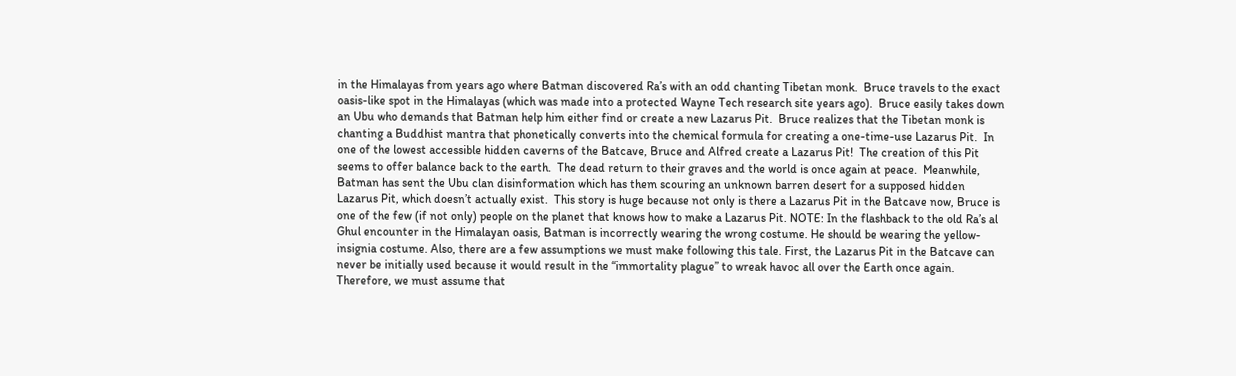in the Himalayas from years ago where Batman discovered Ra’s with an odd chanting Tibetan monk.  Bruce travels to the exact oasis-like spot in the Himalayas (which was made into a protected Wayne Tech research site years ago).  Bruce easily takes down an Ubu who demands that Batman help him either find or create a new Lazarus Pit.  Bruce realizes that the Tibetan monk is chanting a Buddhist mantra that phonetically converts into the chemical formula for creating a one-time-use Lazarus Pit.  In one of the lowest accessible hidden caverns of the Batcave, Bruce and Alfred create a Lazarus Pit!  The creation of this Pit seems to offer balance back to the earth.  The dead return to their graves and the world is once again at peace.  Meanwhile, Batman has sent the Ubu clan disinformation which has them scouring an unknown barren desert for a supposed hidden Lazarus Pit, which doesn’t actually exist.  This story is huge because not only is there a Lazarus Pit in the Batcave now, Bruce is one of the few (if not only) people on the planet that knows how to make a Lazarus Pit. NOTE: In the flashback to the old Ra’s al Ghul encounter in the Himalayan oasis, Batman is incorrectly wearing the wrong costume. He should be wearing the yellow-insignia costume. Also, there are a few assumptions we must make following this tale. First, the Lazarus Pit in the Batcave can never be initially used because it would result in the “immortality plague” to wreak havoc all over the Earth once again. Therefore, we must assume that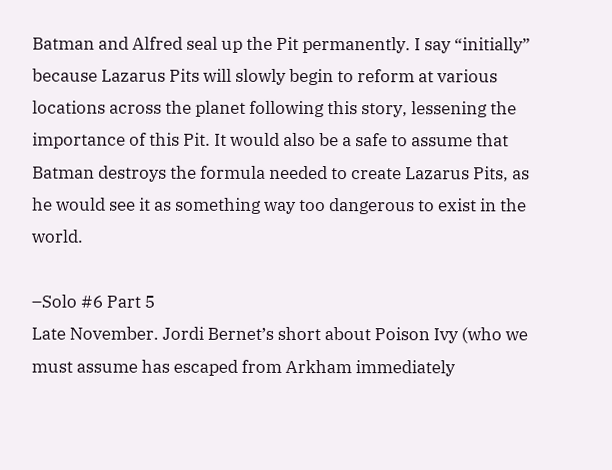Batman and Alfred seal up the Pit permanently. I say “initially” because Lazarus Pits will slowly begin to reform at various locations across the planet following this story, lessening the importance of this Pit. It would also be a safe to assume that Batman destroys the formula needed to create Lazarus Pits, as he would see it as something way too dangerous to exist in the world.

–Solo #6 Part 5
Late November. Jordi Bernet’s short about Poison Ivy (who we must assume has escaped from Arkham immediately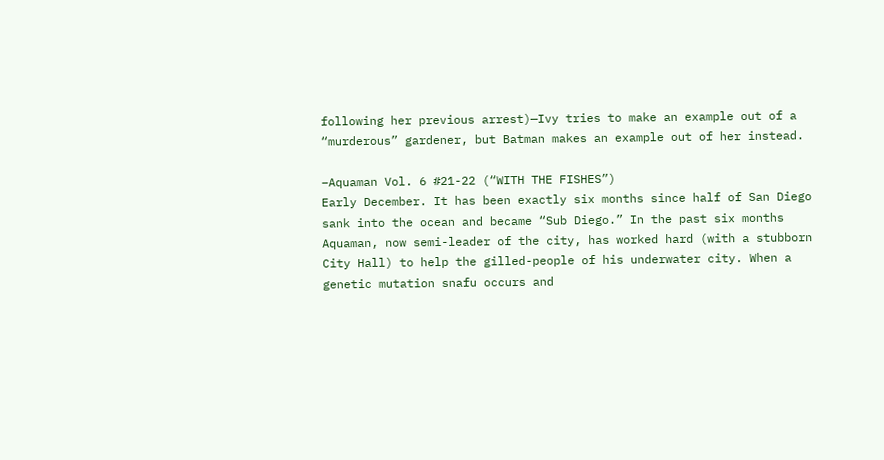following her previous arrest)—Ivy tries to make an example out of a “murderous” gardener, but Batman makes an example out of her instead.

–Aquaman Vol. 6 #21-22 (“WITH THE FISHES”)
Early December. It has been exactly six months since half of San Diego sank into the ocean and became “Sub Diego.” In the past six months Aquaman, now semi-leader of the city, has worked hard (with a stubborn City Hall) to help the gilled-people of his underwater city. When a genetic mutation snafu occurs and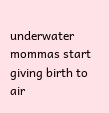underwater mommas start giving birth to air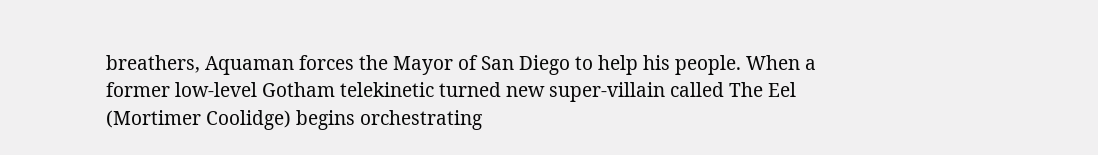breathers, Aquaman forces the Mayor of San Diego to help his people. When a former low-level Gotham telekinetic turned new super-villain called The Eel (Mortimer Coolidge) begins orchestrating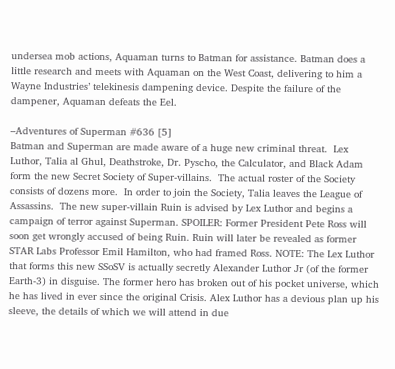undersea mob actions, Aquaman turns to Batman for assistance. Batman does a little research and meets with Aquaman on the West Coast, delivering to him a Wayne Industries’ telekinesis dampening device. Despite the failure of the dampener, Aquaman defeats the Eel.

–Adventures of Superman #636 [5]
Batman and Superman are made aware of a huge new criminal threat.  Lex Luthor, Talia al Ghul, Deathstroke, Dr. Pyscho, the Calculator, and Black Adam form the new Secret Society of Super-villains.  The actual roster of the Society consists of dozens more.  In order to join the Society, Talia leaves the League of Assassins.  The new super-villain Ruin is advised by Lex Luthor and begins a campaign of terror against Superman. SPOILER: Former President Pete Ross will soon get wrongly accused of being Ruin. Ruin will later be revealed as former STAR Labs Professor Emil Hamilton, who had framed Ross. NOTE: The Lex Luthor that forms this new SSoSV is actually secretly Alexander Luthor Jr (of the former Earth-3) in disguise. The former hero has broken out of his pocket universe, which he has lived in ever since the original Crisis. Alex Luthor has a devious plan up his sleeve, the details of which we will attend in due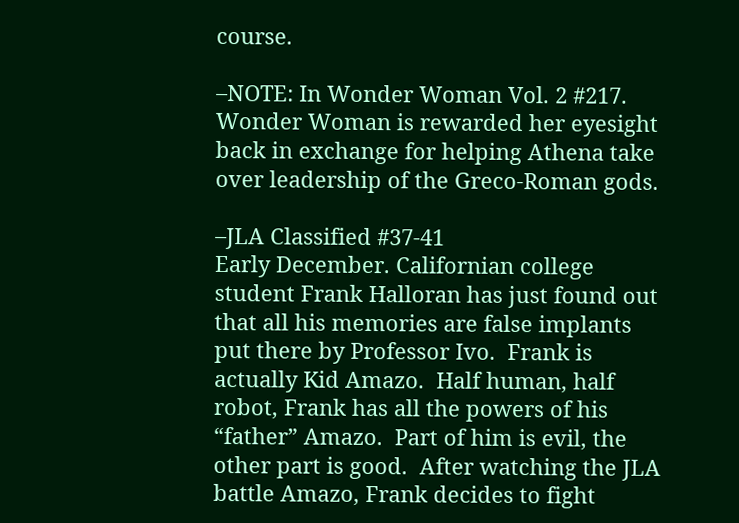course.

–NOTE: In Wonder Woman Vol. 2 #217. Wonder Woman is rewarded her eyesight back in exchange for helping Athena take over leadership of the Greco-Roman gods.

–JLA Classified #37-41
Early December. Californian college student Frank Halloran has just found out that all his memories are false implants put there by Professor Ivo.  Frank is actually Kid Amazo.  Half human, half robot, Frank has all the powers of his “father” Amazo.  Part of him is evil, the other part is good.  After watching the JLA battle Amazo, Frank decides to fight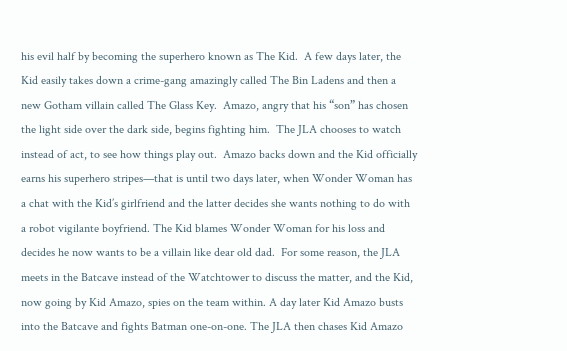his evil half by becoming the superhero known as The Kid.  A few days later, the Kid easily takes down a crime-gang amazingly called The Bin Ladens and then a new Gotham villain called The Glass Key.  Amazo, angry that his “son” has chosen the light side over the dark side, begins fighting him.  The JLA chooses to watch instead of act, to see how things play out.  Amazo backs down and the Kid officially earns his superhero stripes—that is until two days later, when Wonder Woman has a chat with the Kid’s girlfriend and the latter decides she wants nothing to do with a robot vigilante boyfriend. The Kid blames Wonder Woman for his loss and decides he now wants to be a villain like dear old dad.  For some reason, the JLA meets in the Batcave instead of the Watchtower to discuss the matter, and the Kid, now going by Kid Amazo, spies on the team within. A day later Kid Amazo busts into the Batcave and fights Batman one-on-one. The JLA then chases Kid Amazo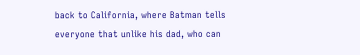back to California, where Batman tells everyone that unlike his dad, who can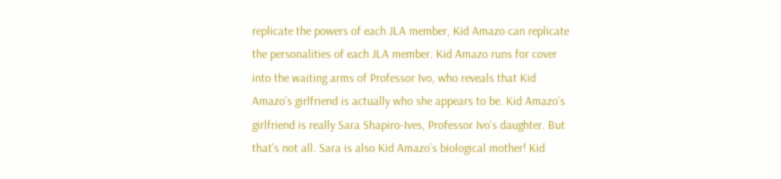replicate the powers of each JLA member, Kid Amazo can replicate the personalities of each JLA member. Kid Amazo runs for cover into the waiting arms of Professor Ivo, who reveals that Kid Amazo’s girlfriend is actually who she appears to be. Kid Amazo’s girlfriend is really Sara Shapiro-Ives, Professor Ivo’s daughter. But that’s not all. Sara is also Kid Amazo’s biological mother! Kid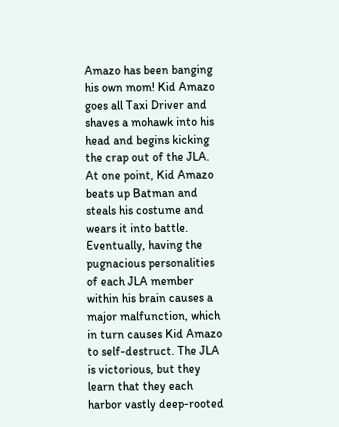Amazo has been banging his own mom! Kid Amazo goes all Taxi Driver and shaves a mohawk into his head and begins kicking the crap out of the JLA. At one point, Kid Amazo beats up Batman and steals his costume and wears it into battle. Eventually, having the pugnacious personalities of each JLA member within his brain causes a major malfunction, which in turn causes Kid Amazo to self-destruct. The JLA is victorious, but they learn that they each harbor vastly deep-rooted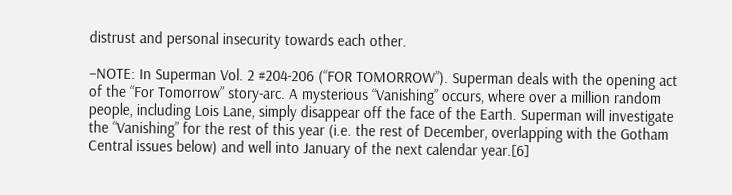distrust and personal insecurity towards each other.

–NOTE: In Superman Vol. 2 #204-206 (“FOR TOMORROW”). Superman deals with the opening act of the “For Tomorrow” story-arc. A mysterious “Vanishing” occurs, where over a million random people, including Lois Lane, simply disappear off the face of the Earth. Superman will investigate the “Vanishing” for the rest of this year (i.e. the rest of December, overlapping with the Gotham Central issues below) and well into January of the next calendar year.[6]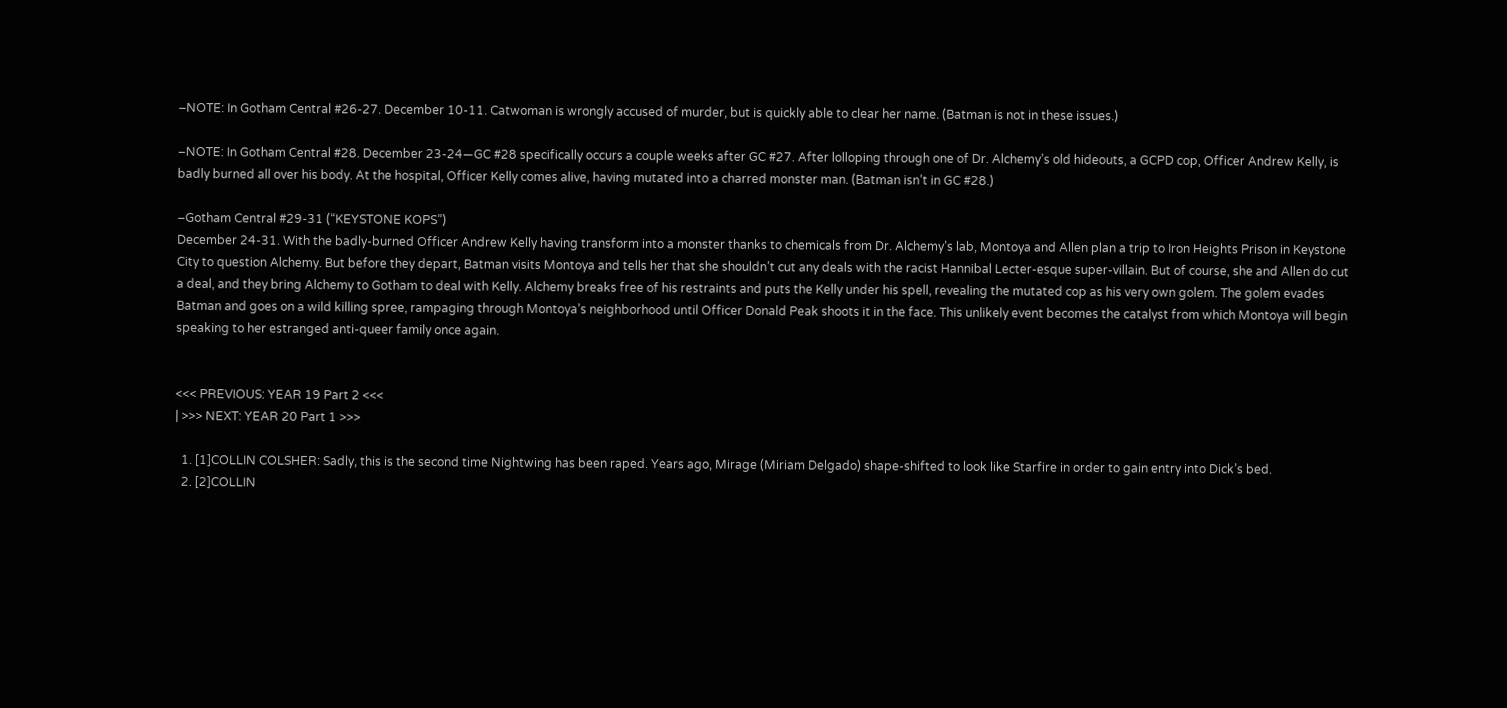–NOTE: In Gotham Central #26-27. December 10-11. Catwoman is wrongly accused of murder, but is quickly able to clear her name. (Batman is not in these issues.)

–NOTE: In Gotham Central #28. December 23-24—GC #28 specifically occurs a couple weeks after GC #27. After lolloping through one of Dr. Alchemy’s old hideouts, a GCPD cop, Officer Andrew Kelly, is badly burned all over his body. At the hospital, Officer Kelly comes alive, having mutated into a charred monster man. (Batman isn’t in GC #28.)

–Gotham Central #29-31 (“KEYSTONE KOPS”)
December 24-31. With the badly-burned Officer Andrew Kelly having transform into a monster thanks to chemicals from Dr. Alchemy’s lab, Montoya and Allen plan a trip to Iron Heights Prison in Keystone City to question Alchemy. But before they depart, Batman visits Montoya and tells her that she shouldn’t cut any deals with the racist Hannibal Lecter-esque super-villain. But of course, she and Allen do cut a deal, and they bring Alchemy to Gotham to deal with Kelly. Alchemy breaks free of his restraints and puts the Kelly under his spell, revealing the mutated cop as his very own golem. The golem evades Batman and goes on a wild killing spree, rampaging through Montoya’s neighborhood until Officer Donald Peak shoots it in the face. This unlikely event becomes the catalyst from which Montoya will begin speaking to her estranged anti-queer family once again.


<<< PREVIOUS: YEAR 19 Part 2 <<<
| >>> NEXT: YEAR 20 Part 1 >>>

  1. [1]COLLIN COLSHER: Sadly, this is the second time Nightwing has been raped. Years ago, Mirage (Miriam Delgado) shape-shifted to look like Starfire in order to gain entry into Dick’s bed.
  2. [2]COLLIN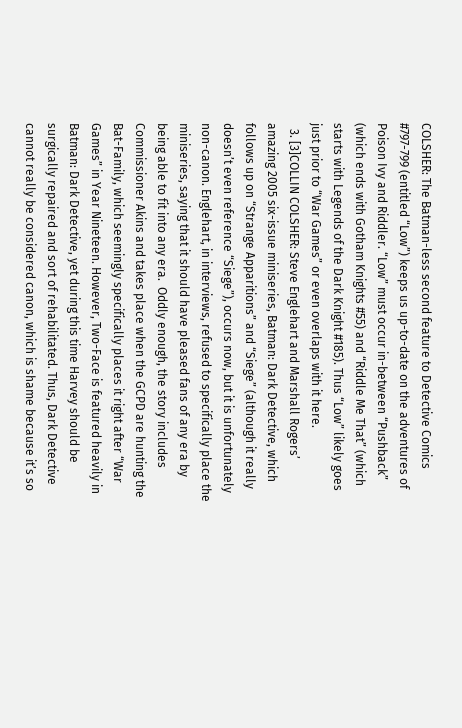COLSHER: The Batman-less second feature to Detective Comics #797-799 (entitled “Low”) keeps us up-to-date on the adventures of Poison Ivy and Riddler. “Low” must occur in-between “Pushback” (which ends with Gotham Knights #55) and “Riddle Me That” (which starts with Legends of the Dark Knight #185). Thus “Low” likely goes just prior to “War Games” or even overlaps with it here.
  3. [3]COLLIN COLSHER: Steve Englehart and Marshall Rogers’ amazing 2005 six-issue miniseries, Batman: Dark Detective, which follows up on “Strange Apparitions” and “Siege” (although it really doesn’t even reference “Siege”), occurs now, but it is unfortunately non-canon. Englehart, in interviews, refused to specifically place the miniseries, saying that it should have pleased fans of any era by being able to fit into any era.  Oddly enough, the story includes Commissioner Akins and takes place when the GCPD are hunting the Bat-Family, which seemingly specifically places it right after “War Games” in Year Nineteen. However, Two-Face is featured heavily in Batman: Dark Detective, yet during this time Harvey should be surgically repaired and sort of rehabilitated. Thus, Dark Detective cannot really be considered canon, which is shame because it’s so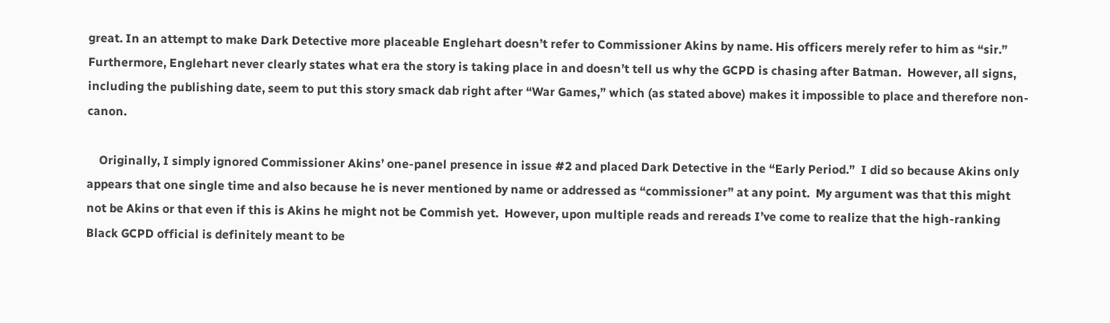great. In an attempt to make Dark Detective more placeable Englehart doesn’t refer to Commissioner Akins by name. His officers merely refer to him as “sir.”  Furthermore, Englehart never clearly states what era the story is taking place in and doesn’t tell us why the GCPD is chasing after Batman.  However, all signs, including the publishing date, seem to put this story smack dab right after “War Games,” which (as stated above) makes it impossible to place and therefore non-canon.

    Originally, I simply ignored Commissioner Akins’ one-panel presence in issue #2 and placed Dark Detective in the “Early Period.”  I did so because Akins only appears that one single time and also because he is never mentioned by name or addressed as “commissioner” at any point.  My argument was that this might not be Akins or that even if this is Akins he might not be Commish yet.  However, upon multiple reads and rereads I’ve come to realize that the high-ranking Black GCPD official is definitely meant to be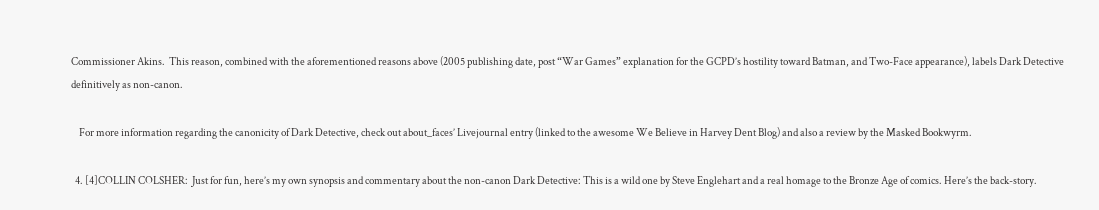Commissioner Akins.  This reason, combined with the aforementioned reasons above (2005 publishing date, post “War Games” explanation for the GCPD’s hostility toward Batman, and Two-Face appearance), labels Dark Detective definitively as non-canon.

    For more information regarding the canonicity of Dark Detective, check out about_faces’ Livejournal entry (linked to the awesome We Believe in Harvey Dent Blog) and also a review by the Masked Bookwyrm.

  4. [4]COLLIN COLSHER:  Just for fun, here’s my own synopsis and commentary about the non-canon Dark Detective: This is a wild one by Steve Englehart and a real homage to the Bronze Age of comics. Here’s the back-story.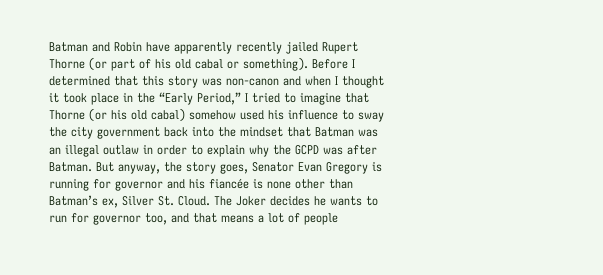Batman and Robin have apparently recently jailed Rupert Thorne (or part of his old cabal or something). Before I determined that this story was non-canon and when I thought it took place in the “Early Period,” I tried to imagine that Thorne (or his old cabal) somehow used his influence to sway the city government back into the mindset that Batman was an illegal outlaw in order to explain why the GCPD was after Batman. But anyway, the story goes, Senator Evan Gregory is running for governor and his fiancée is none other than Batman’s ex, Silver St. Cloud. The Joker decides he wants to run for governor too, and that means a lot of people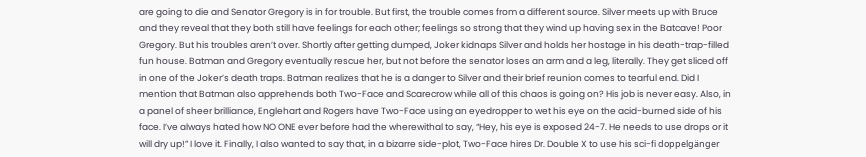are going to die and Senator Gregory is in for trouble. But first, the trouble comes from a different source. Silver meets up with Bruce and they reveal that they both still have feelings for each other; feelings so strong that they wind up having sex in the Batcave! Poor Gregory. But his troubles aren’t over. Shortly after getting dumped, Joker kidnaps Silver and holds her hostage in his death-trap-filled fun house. Batman and Gregory eventually rescue her, but not before the senator loses an arm and a leg, literally. They get sliced off in one of the Joker’s death traps. Batman realizes that he is a danger to Silver and their brief reunion comes to tearful end. Did I mention that Batman also apprehends both Two-Face and Scarecrow while all of this chaos is going on? His job is never easy. Also, in a panel of sheer brilliance, Englehart and Rogers have Two-Face using an eyedropper to wet his eye on the acid-burned side of his face. I’ve always hated how NO ONE ever before had the wherewithal to say, “Hey, his eye is exposed 24-7. He needs to use drops or it will dry up!” I love it. Finally, I also wanted to say that, in a bizarre side-plot, Two-Face hires Dr. Double X to use his sci-fi doppelgänger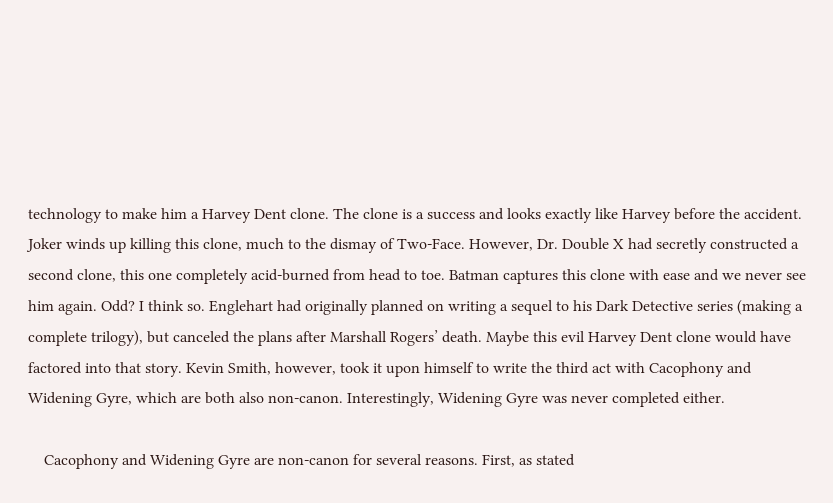technology to make him a Harvey Dent clone. The clone is a success and looks exactly like Harvey before the accident. Joker winds up killing this clone, much to the dismay of Two-Face. However, Dr. Double X had secretly constructed a second clone, this one completely acid-burned from head to toe. Batman captures this clone with ease and we never see him again. Odd? I think so. Englehart had originally planned on writing a sequel to his Dark Detective series (making a complete trilogy), but canceled the plans after Marshall Rogers’ death. Maybe this evil Harvey Dent clone would have factored into that story. Kevin Smith, however, took it upon himself to write the third act with Cacophony and Widening Gyre, which are both also non-canon. Interestingly, Widening Gyre was never completed either.

    Cacophony and Widening Gyre are non-canon for several reasons. First, as stated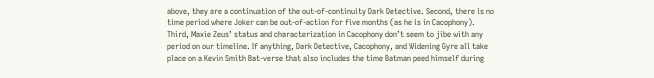above, they are a continuation of the out-of-continuity Dark Detective. Second, there is no time period where Joker can be out-of-action for five months (as he is in Cacophony). Third, Maxie Zeus’ status and characterization in Cacophony don’t seem to jibe with any period on our timeline. If anything, Dark Detective, Cacophony, and Widening Gyre all take place on a Kevin Smith Bat-verse that also includes the time Batman peed himself during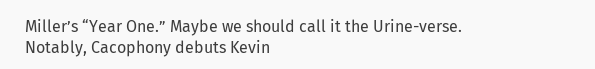Miller’s “Year One.” Maybe we should call it the Urine-verse. Notably, Cacophony debuts Kevin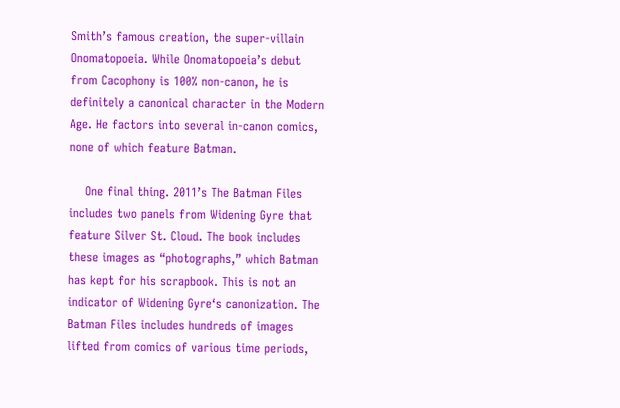Smith’s famous creation, the super-villain Onomatopoeia. While Onomatopoeia’s debut from Cacophony is 100% non-canon, he is definitely a canonical character in the Modern Age. He factors into several in-canon comics, none of which feature Batman.

    One final thing. 2011’s The Batman Files includes two panels from Widening Gyre that feature Silver St. Cloud. The book includes these images as “photographs,” which Batman has kept for his scrapbook. This is not an indicator of Widening Gyre‘s canonization. The Batman Files includes hundreds of images lifted from comics of various time periods,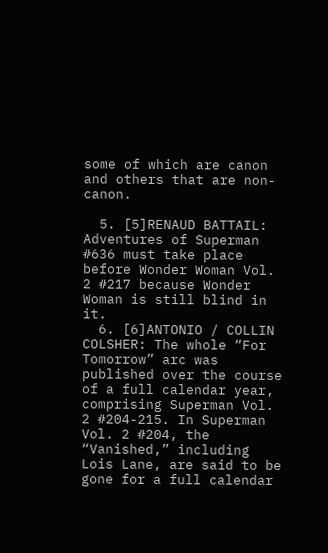some of which are canon and others that are non-canon.

  5. [5]RENAUD BATTAIL: Adventures of Superman #636 must take place before Wonder Woman Vol. 2 #217 because Wonder Woman is still blind in it.
  6. [6]ANTONIO / COLLIN COLSHER: The whole “For Tomorrow” arc was published over the course of a full calendar year, comprising Superman Vol. 2 #204-215. In Superman Vol. 2 #204, the “Vanished,” including Lois Lane, are said to be gone for a full calendar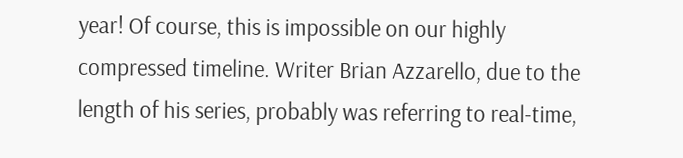year! Of course, this is impossible on our highly compressed timeline. Writer Brian Azzarello, due to the length of his series, probably was referring to real-time,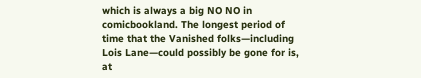which is always a big NO NO in comicbookland. The longest period of time that the Vanished folks—including Lois Lane—could possibly be gone for is, at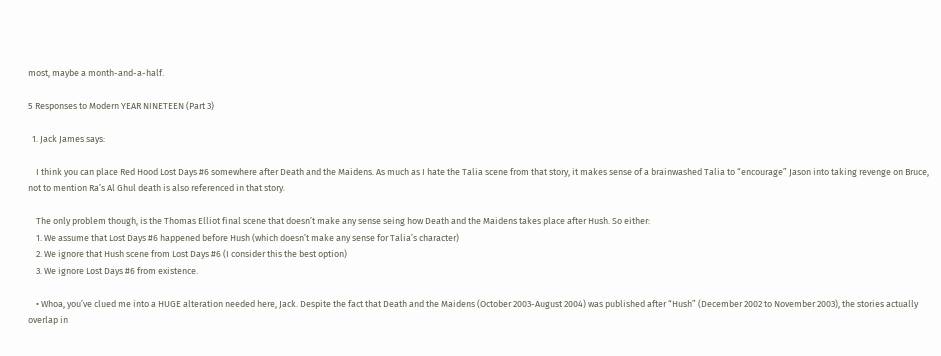most, maybe a month-and-a-half.

5 Responses to Modern YEAR NINETEEN (Part 3)

  1. Jack James says:

    I think you can place Red Hood Lost Days #6 somewhere after Death and the Maidens. As much as I hate the Talia scene from that story, it makes sense of a brainwashed Talia to “encourage” Jason into taking revenge on Bruce, not to mention Ra’s Al Ghul death is also referenced in that story.

    The only problem though, is the Thomas Elliot final scene that doesn’t make any sense seing how Death and the Maidens takes place after Hush. So either:
    1. We assume that Lost Days #6 happened before Hush (which doesn’t make any sense for Talia’s character)
    2. We ignore that Hush scene from Lost Days #6 (I consider this the best option)
    3. We ignore Lost Days #6 from existence.

    • Whoa, you’ve clued me into a HUGE alteration needed here, Jack. Despite the fact that Death and the Maidens (October 2003-August 2004) was published after “Hush” (December 2002 to November 2003), the stories actually overlap in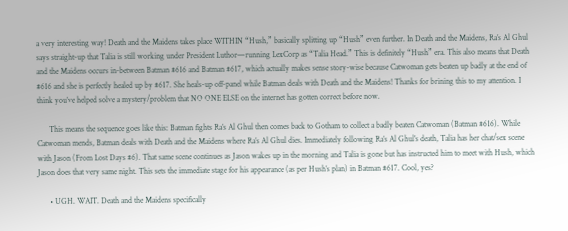a very interesting way! Death and the Maidens takes place WITHIN “Hush,” basically splitting up “Hush” even further. In Death and the Maidens, Ra’s Al Ghul says straight-up that Talia is still working under President Luthor—running LexCorp as “Talia Head.” This is definitely “Hush” era. This also means that Death and the Maidens occurs in-between Batman #616 and Batman #617, which actually makes sense story-wise because Catwoman gets beaten up badly at the end of #616 and she is perfectly healed up by #617. She heals-up off-panel while Batman deals with Death and the Maidens! Thanks for brining this to my attention. I think you’ve helped solve a mystery/problem that NO ONE ELSE on the internet has gotten correct before now.

      This means the sequence goes like this: Batman fights Ra’s Al Ghul then comes back to Gotham to collect a badly beaten Catwoman (Batman #616). While Catwoman mends, Batman deals with Death and the Maidens where Ra’s Al Ghul dies. Immediately following Ra’s Al Ghul’s death, Talia has her chat/sex scene with Jason (From Lost Days #6). That same scene continues as Jason wakes up in the morning and Talia is gone but has instructed him to meet with Hush, which Jason does that very same night. This sets the immediate stage for his appearance (as per Hush’s plan) in Batman #617. Cool, yes?

      • UGH. WAIT. Death and the Maidens specifically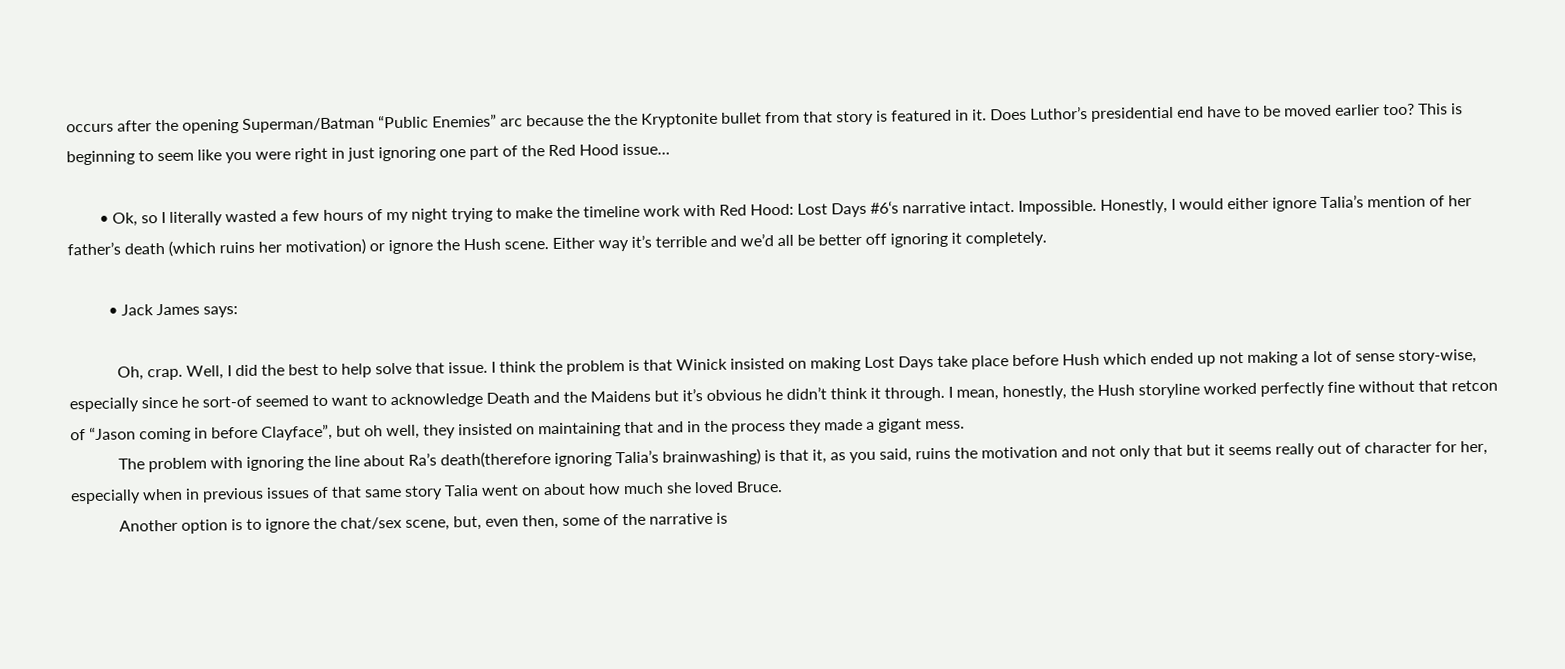occurs after the opening Superman/Batman “Public Enemies” arc because the the Kryptonite bullet from that story is featured in it. Does Luthor’s presidential end have to be moved earlier too? This is beginning to seem like you were right in just ignoring one part of the Red Hood issue…

        • Ok, so I literally wasted a few hours of my night trying to make the timeline work with Red Hood: Lost Days #6‘s narrative intact. Impossible. Honestly, I would either ignore Talia’s mention of her father’s death (which ruins her motivation) or ignore the Hush scene. Either way it’s terrible and we’d all be better off ignoring it completely.

          • Jack James says:

            Oh, crap. Well, I did the best to help solve that issue. I think the problem is that Winick insisted on making Lost Days take place before Hush which ended up not making a lot of sense story-wise, especially since he sort-of seemed to want to acknowledge Death and the Maidens but it’s obvious he didn’t think it through. I mean, honestly, the Hush storyline worked perfectly fine without that retcon of “Jason coming in before Clayface”, but oh well, they insisted on maintaining that and in the process they made a gigant mess.
            The problem with ignoring the line about Ra’s death(therefore ignoring Talia’s brainwashing) is that it, as you said, ruins the motivation and not only that but it seems really out of character for her, especially when in previous issues of that same story Talia went on about how much she loved Bruce.
            Another option is to ignore the chat/sex scene, but, even then, some of the narrative is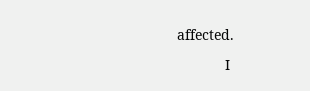affected.

            I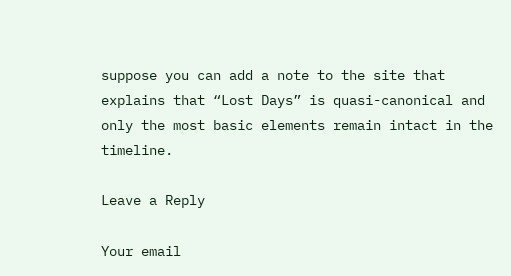suppose you can add a note to the site that explains that “Lost Days” is quasi-canonical and only the most basic elements remain intact in the timeline.

Leave a Reply

Your email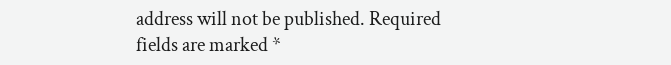address will not be published. Required fields are marked *